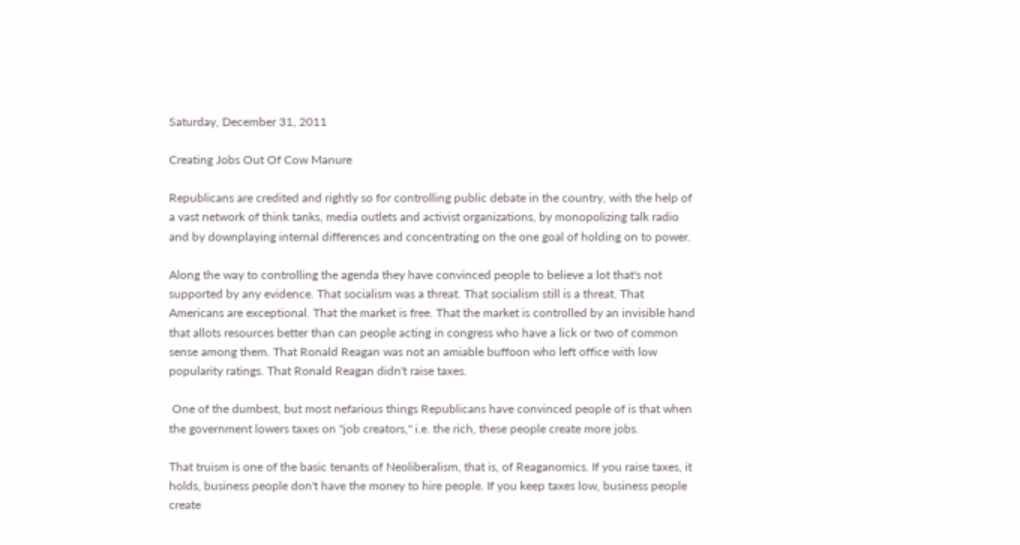Saturday, December 31, 2011

Creating Jobs Out Of Cow Manure

Republicans are credited and rightly so for controlling public debate in the country, with the help of a vast network of think tanks, media outlets and activist organizations, by monopolizing talk radio and by downplaying internal differences and concentrating on the one goal of holding on to power.

Along the way to controlling the agenda they have convinced people to believe a lot that's not supported by any evidence. That socialism was a threat. That socialism still is a threat. That Americans are exceptional. That the market is free. That the market is controlled by an invisible hand that allots resources better than can people acting in congress who have a lick or two of common sense among them. That Ronald Reagan was not an amiable buffoon who left office with low popularity ratings. That Ronald Reagan didn't raise taxes.

 One of the dumbest, but most nefarious things Republicans have convinced people of is that when the government lowers taxes on "job creators," i.e. the rich, these people create more jobs.

That truism is one of the basic tenants of Neoliberalism, that is, of Reaganomics. If you raise taxes, it holds, business people don't have the money to hire people. If you keep taxes low, business people create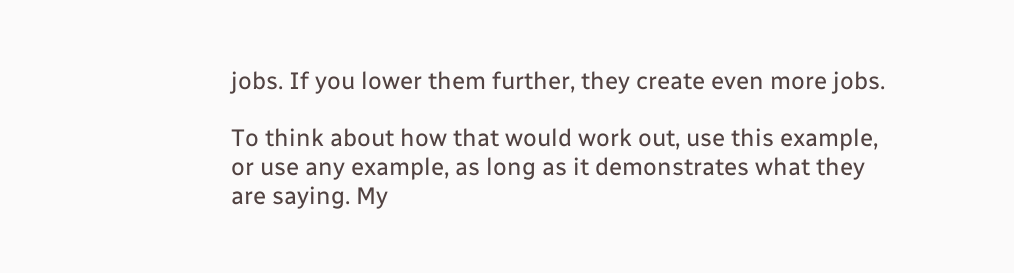jobs. If you lower them further, they create even more jobs.

To think about how that would work out, use this example, or use any example, as long as it demonstrates what they are saying. My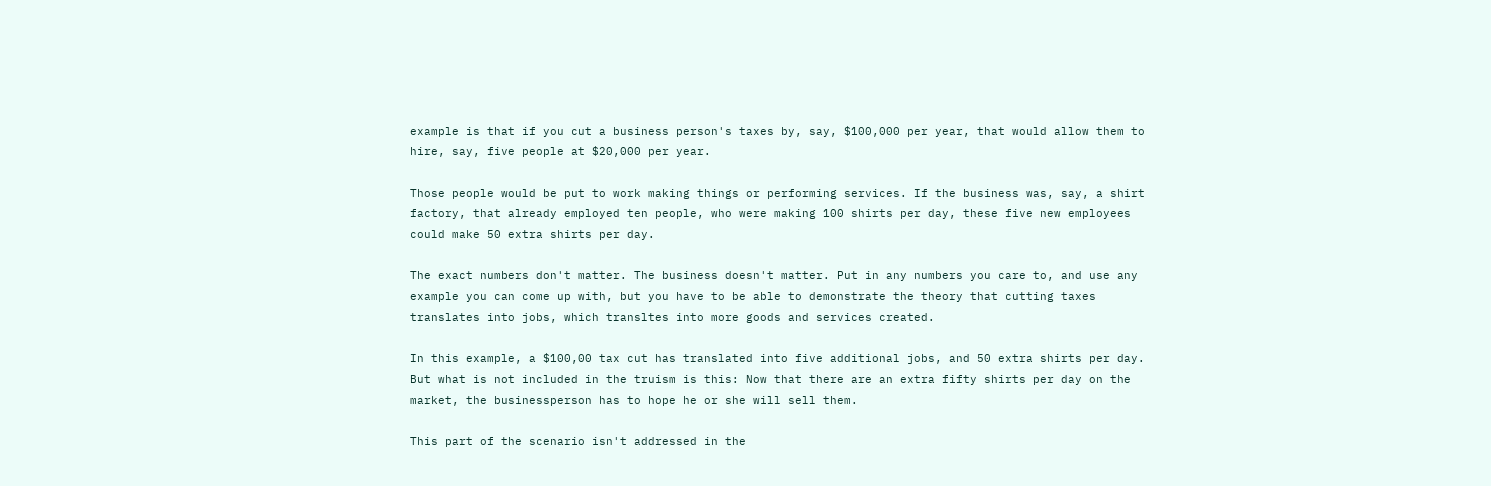example is that if you cut a business person's taxes by, say, $100,000 per year, that would allow them to hire, say, five people at $20,000 per year.

Those people would be put to work making things or performing services. If the business was, say, a shirt factory, that already employed ten people, who were making 100 shirts per day, these five new employees could make 50 extra shirts per day.

The exact numbers don't matter. The business doesn't matter. Put in any numbers you care to, and use any example you can come up with, but you have to be able to demonstrate the theory that cutting taxes translates into jobs, which transltes into more goods and services created.

In this example, a $100,00 tax cut has translated into five additional jobs, and 50 extra shirts per day. But what is not included in the truism is this: Now that there are an extra fifty shirts per day on the market, the businessperson has to hope he or she will sell them.

This part of the scenario isn't addressed in the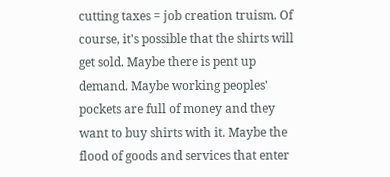cutting taxes = job creation truism. Of course, it's possible that the shirts will get sold. Maybe there is pent up demand. Maybe working peoples' pockets are full of money and they want to buy shirts with it. Maybe the flood of goods and services that enter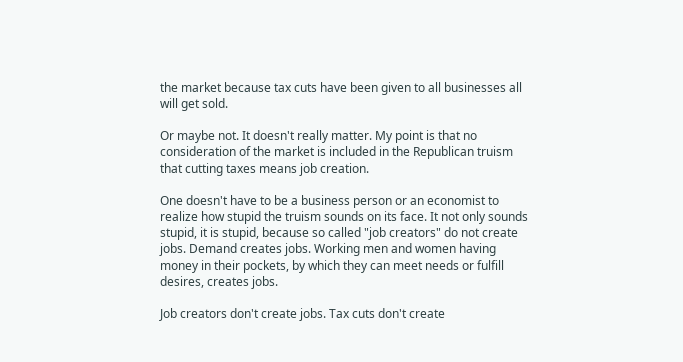the market because tax cuts have been given to all businesses all will get sold.

Or maybe not. It doesn't really matter. My point is that no consideration of the market is included in the Republican truism that cutting taxes means job creation.

One doesn't have to be a business person or an economist to realize how stupid the truism sounds on its face. It not only sounds stupid, it is stupid, because so called "job creators" do not create jobs. Demand creates jobs. Working men and women having money in their pockets, by which they can meet needs or fulfill desires, creates jobs.

Job creators don't create jobs. Tax cuts don't create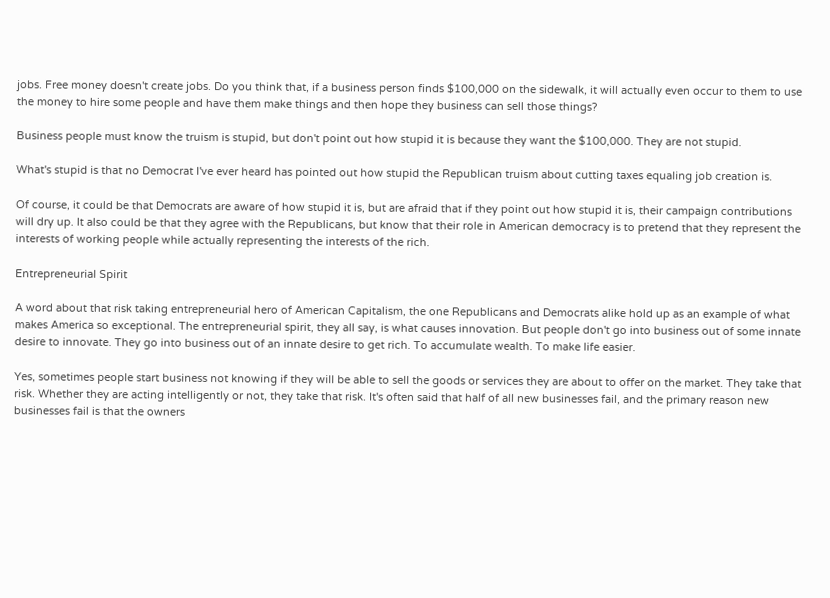jobs. Free money doesn't create jobs. Do you think that, if a business person finds $100,000 on the sidewalk, it will actually even occur to them to use the money to hire some people and have them make things and then hope they business can sell those things?

Business people must know the truism is stupid, but don't point out how stupid it is because they want the $100,000. They are not stupid.

What's stupid is that no Democrat I've ever heard has pointed out how stupid the Republican truism about cutting taxes equaling job creation is.

Of course, it could be that Democrats are aware of how stupid it is, but are afraid that if they point out how stupid it is, their campaign contributions will dry up. It also could be that they agree with the Republicans, but know that their role in American democracy is to pretend that they represent the interests of working people while actually representing the interests of the rich.

Entrepreneurial Spirit

A word about that risk taking entrepreneurial hero of American Capitalism, the one Republicans and Democrats alike hold up as an example of what makes America so exceptional. The entrepreneurial spirit, they all say, is what causes innovation. But people don't go into business out of some innate desire to innovate. They go into business out of an innate desire to get rich. To accumulate wealth. To make life easier.

Yes, sometimes people start business not knowing if they will be able to sell the goods or services they are about to offer on the market. They take that risk. Whether they are acting intelligently or not, they take that risk. It's often said that half of all new businesses fail, and the primary reason new businesses fail is that the owners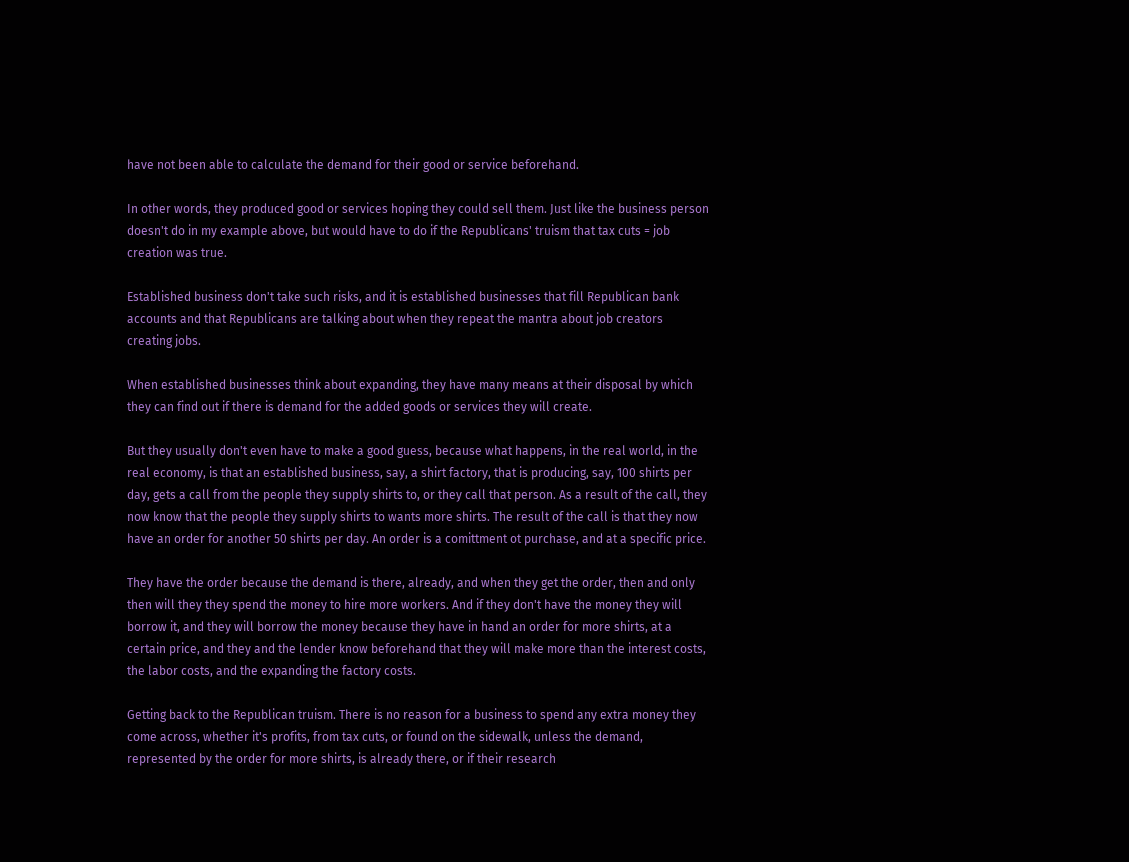have not been able to calculate the demand for their good or service beforehand.

In other words, they produced good or services hoping they could sell them. Just like the business person doesn't do in my example above, but would have to do if the Republicans' truism that tax cuts = job creation was true.

Established business don't take such risks, and it is established businesses that fill Republican bank accounts and that Republicans are talking about when they repeat the mantra about job creators creating jobs.

When established businesses think about expanding, they have many means at their disposal by which they can find out if there is demand for the added goods or services they will create.

But they usually don't even have to make a good guess, because what happens, in the real world, in the real economy, is that an established business, say, a shirt factory, that is producing, say, 100 shirts per day, gets a call from the people they supply shirts to, or they call that person. As a result of the call, they now know that the people they supply shirts to wants more shirts. The result of the call is that they now have an order for another 50 shirts per day. An order is a comittment ot purchase, and at a specific price.

They have the order because the demand is there, already, and when they get the order, then and only then will they they spend the money to hire more workers. And if they don't have the money they will borrow it, and they will borrow the money because they have in hand an order for more shirts, at a certain price, and they and the lender know beforehand that they will make more than the interest costs, the labor costs, and the expanding the factory costs.

Getting back to the Republican truism. There is no reason for a business to spend any extra money they come across, whether it's profits, from tax cuts, or found on the sidewalk, unless the demand, represented by the order for more shirts, is already there, or if their research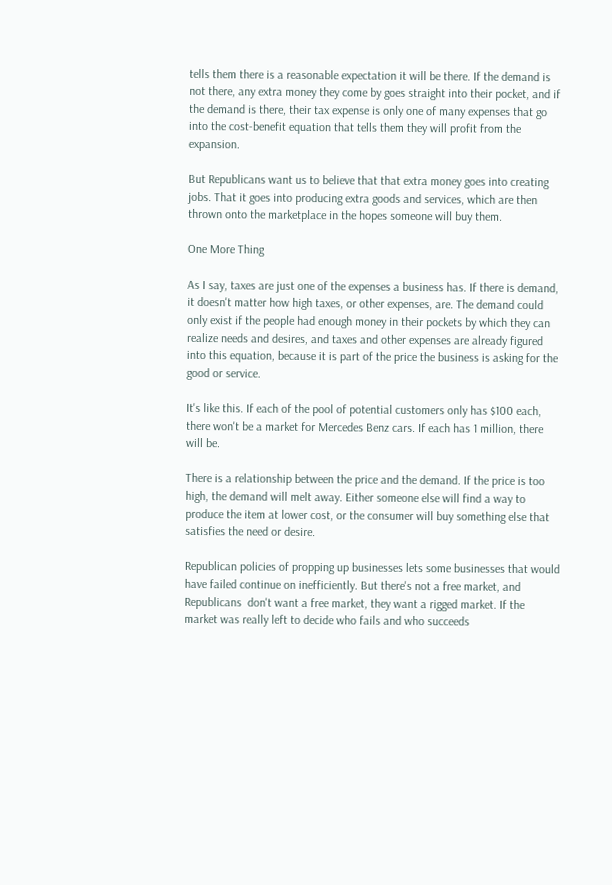tells them there is a reasonable expectation it will be there. If the demand is not there, any extra money they come by goes straight into their pocket, and if the demand is there, their tax expense is only one of many expenses that go into the cost-benefit equation that tells them they will profit from the expansion.

But Republicans want us to believe that that extra money goes into creating jobs. That it goes into producing extra goods and services, which are then thrown onto the marketplace in the hopes someone will buy them.

One More Thing

As I say, taxes are just one of the expenses a business has. If there is demand, it doesn't matter how high taxes, or other expenses, are. The demand could only exist if the people had enough money in their pockets by which they can realize needs and desires, and taxes and other expenses are already figured into this equation, because it is part of the price the business is asking for the good or service.

It's like this. If each of the pool of potential customers only has $100 each, there won't be a market for Mercedes Benz cars. If each has 1 million, there will be.

There is a relationship between the price and the demand. If the price is too high, the demand will melt away. Either someone else will find a way to produce the item at lower cost, or the consumer will buy something else that satisfies the need or desire.

Republican policies of propping up businesses lets some businesses that would have failed continue on inefficiently. But there's not a free market, and Republicans  don't want a free market, they want a rigged market. If the market was really left to decide who fails and who succeeds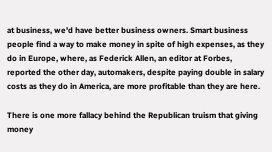at business, we'd have better business owners. Smart business people find a way to make money in spite of high expenses, as they do in Europe, where, as Federick Allen, an editor at Forbes, reported the other day, automakers, despite paying double in salary costs as they do in America, are more profitable than they are here.

There is one more fallacy behind the Republican truism that giving money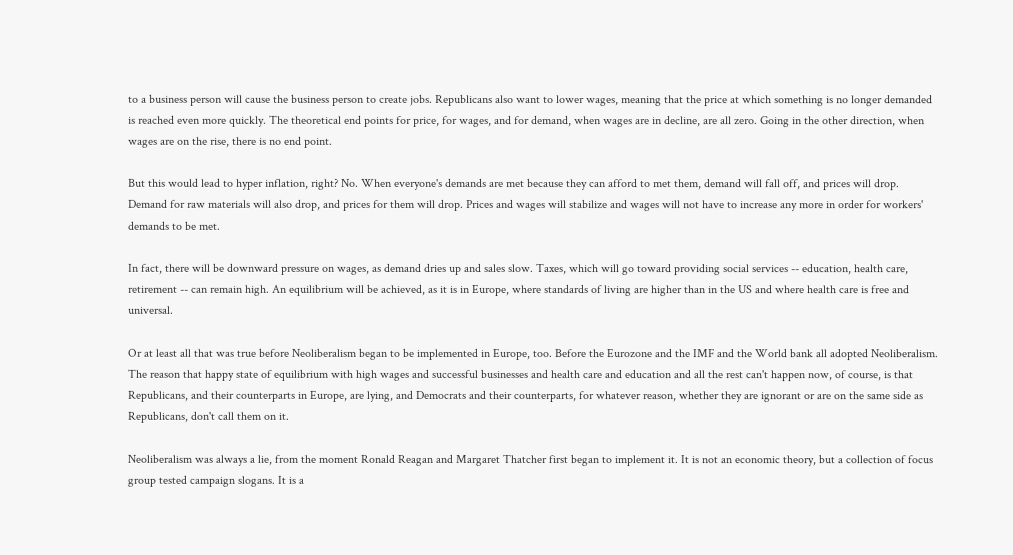to a business person will cause the business person to create jobs. Republicans also want to lower wages, meaning that the price at which something is no longer demanded is reached even more quickly. The theoretical end points for price, for wages, and for demand, when wages are in decline, are all zero. Going in the other direction, when wages are on the rise, there is no end point.

But this would lead to hyper inflation, right? No. When everyone's demands are met because they can afford to met them, demand will fall off, and prices will drop. Demand for raw materials will also drop, and prices for them will drop. Prices and wages will stabilize and wages will not have to increase any more in order for workers' demands to be met.

In fact, there will be downward pressure on wages, as demand dries up and sales slow. Taxes, which will go toward providing social services -- education, health care, retirement -- can remain high. An equilibrium will be achieved, as it is in Europe, where standards of living are higher than in the US and where health care is free and universal.

Or at least all that was true before Neoliberalism began to be implemented in Europe, too. Before the Eurozone and the IMF and the World bank all adopted Neoliberalism. The reason that happy state of equilibrium with high wages and successful businesses and health care and education and all the rest can't happen now, of course, is that Republicans, and their counterparts in Europe, are lying, and Democrats and their counterparts, for whatever reason, whether they are ignorant or are on the same side as Republicans, don't call them on it.

Neoliberalism was always a lie, from the moment Ronald Reagan and Margaret Thatcher first began to implement it. It is not an economic theory, but a collection of focus group tested campaign slogans. It is a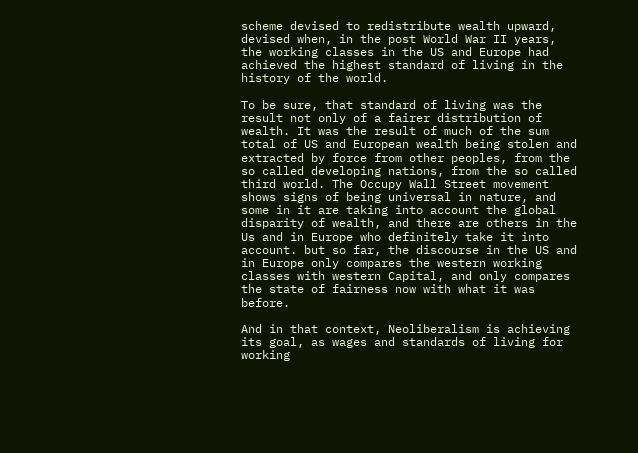scheme devised to redistribute wealth upward, devised when, in the post World War II years, the working classes in the US and Europe had achieved the highest standard of living in the history of the world.

To be sure, that standard of living was the result not only of a fairer distribution of wealth. It was the result of much of the sum total of US and European wealth being stolen and extracted by force from other peoples, from the so called developing nations, from the so called third world. The Occupy Wall Street movement shows signs of being universal in nature, and some in it are taking into account the global disparity of wealth, and there are others in the Us and in Europe who definitely take it into account. but so far, the discourse in the US and in Europe only compares the western working classes with western Capital, and only compares the state of fairness now with what it was before.

And in that context, Neoliberalism is achieving its goal, as wages and standards of living for working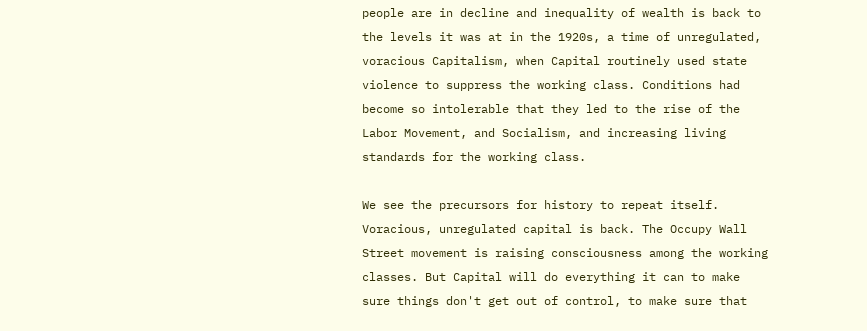people are in decline and inequality of wealth is back to the levels it was at in the 1920s, a time of unregulated, voracious Capitalism, when Capital routinely used state violence to suppress the working class. Conditions had become so intolerable that they led to the rise of the Labor Movement, and Socialism, and increasing living standards for the working class.

We see the precursors for history to repeat itself. Voracious, unregulated capital is back. The Occupy Wall Street movement is raising consciousness among the working classes. But Capital will do everything it can to make sure things don't get out of control, to make sure that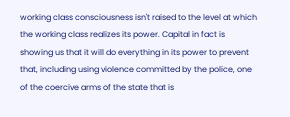working class consciousness isn't raised to the level at which the working class realizes its power. Capital in fact is showing us that it will do everything in its power to prevent that, including using violence committed by the police, one of the coercive arms of the state that is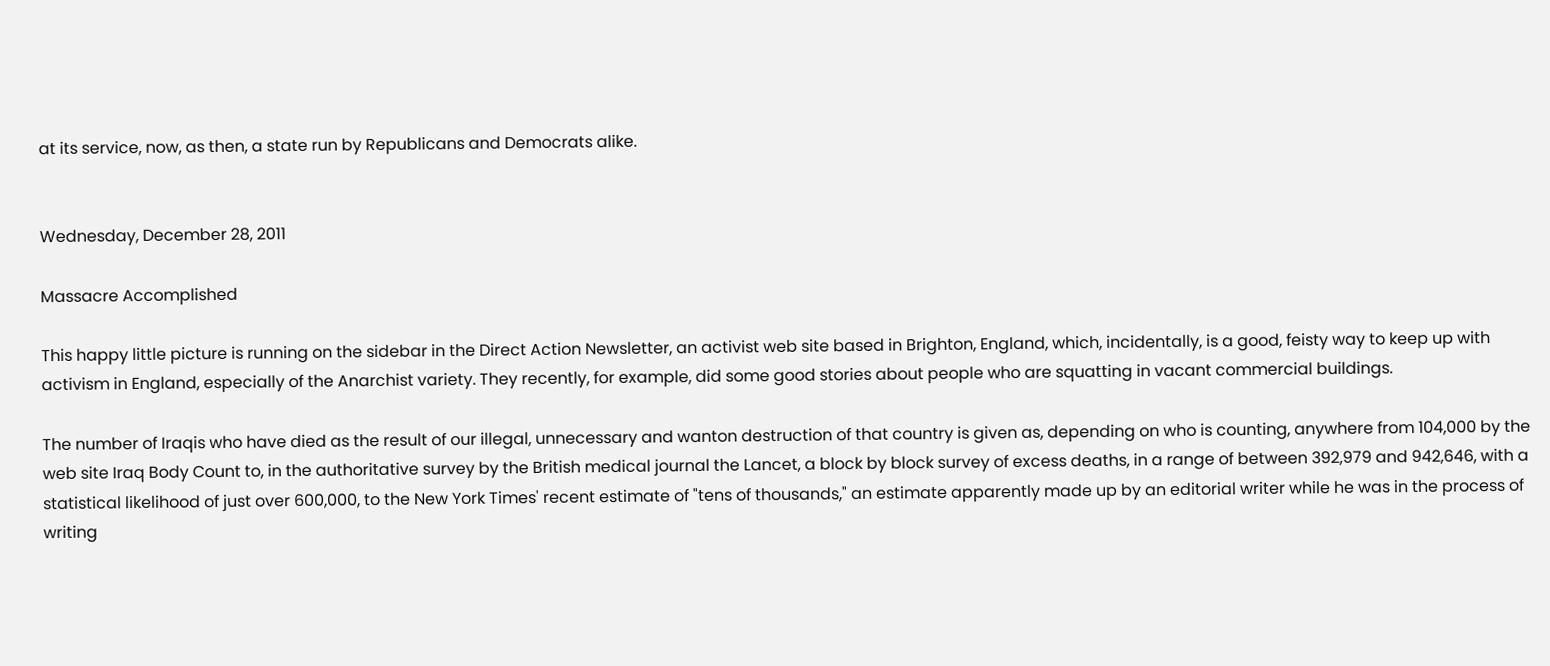at its service, now, as then, a state run by Republicans and Democrats alike.


Wednesday, December 28, 2011

Massacre Accomplished

This happy little picture is running on the sidebar in the Direct Action Newsletter, an activist web site based in Brighton, England, which, incidentally, is a good, feisty way to keep up with activism in England, especially of the Anarchist variety. They recently, for example, did some good stories about people who are squatting in vacant commercial buildings.

The number of Iraqis who have died as the result of our illegal, unnecessary and wanton destruction of that country is given as, depending on who is counting, anywhere from 104,000 by the web site Iraq Body Count to, in the authoritative survey by the British medical journal the Lancet, a block by block survey of excess deaths, in a range of between 392,979 and 942,646, with a statistical likelihood of just over 600,000, to the New York Times' recent estimate of "tens of thousands," an estimate apparently made up by an editorial writer while he was in the process of writing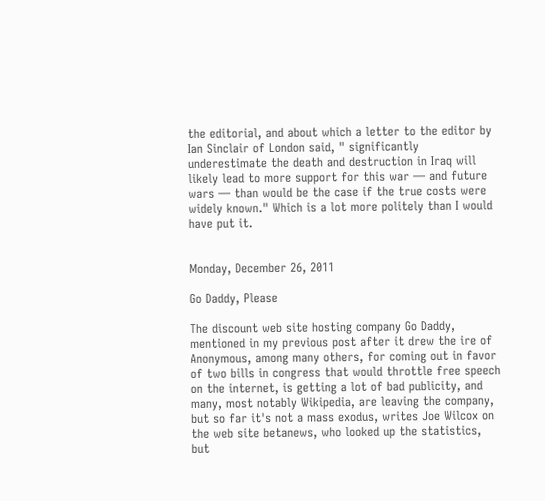the editorial, and about which a letter to the editor by Ian Sinclair of London said, " significantly underestimate the death and destruction in Iraq will likely lead to more support for this war — and future wars — than would be the case if the true costs were widely known." Which is a lot more politely than I would have put it.


Monday, December 26, 2011

Go Daddy, Please

The discount web site hosting company Go Daddy, mentioned in my previous post after it drew the ire of Anonymous, among many others, for coming out in favor of two bills in congress that would throttle free speech on the internet, is getting a lot of bad publicity, and many, most notably Wikipedia, are leaving the company, but so far it's not a mass exodus, writes Joe Wilcox on the web site betanews, who looked up the statistics, but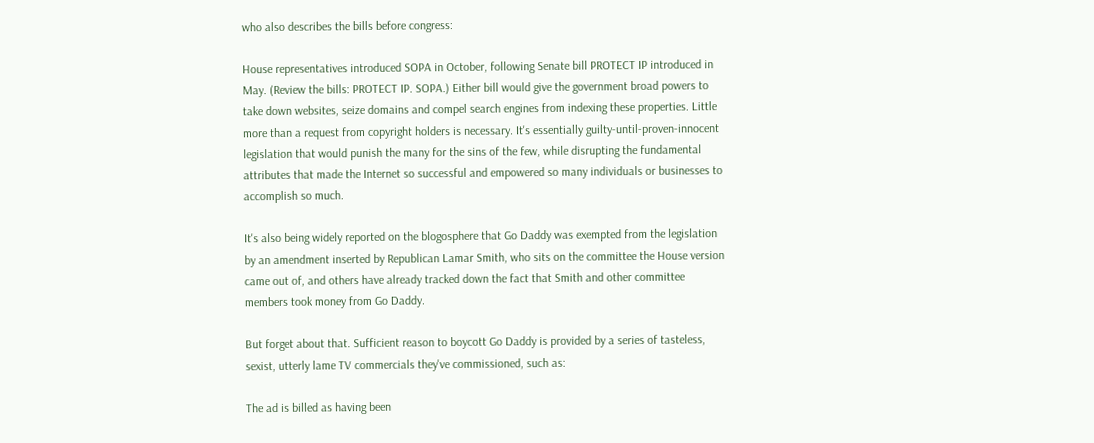who also describes the bills before congress:

House representatives introduced SOPA in October, following Senate bill PROTECT IP introduced in May. (Review the bills: PROTECT IP. SOPA.) Either bill would give the government broad powers to take down websites, seize domains and compel search engines from indexing these properties. Little more than a request from copyright holders is necessary. It's essentially guilty-until-proven-innocent legislation that would punish the many for the sins of the few, while disrupting the fundamental attributes that made the Internet so successful and empowered so many individuals or businesses to accomplish so much.

It's also being widely reported on the blogosphere that Go Daddy was exempted from the legislation by an amendment inserted by Republican Lamar Smith, who sits on the committee the House version came out of, and others have already tracked down the fact that Smith and other committee members took money from Go Daddy.

But forget about that. Sufficient reason to boycott Go Daddy is provided by a series of tasteless, sexist, utterly lame TV commercials they've commissioned, such as:

The ad is billed as having been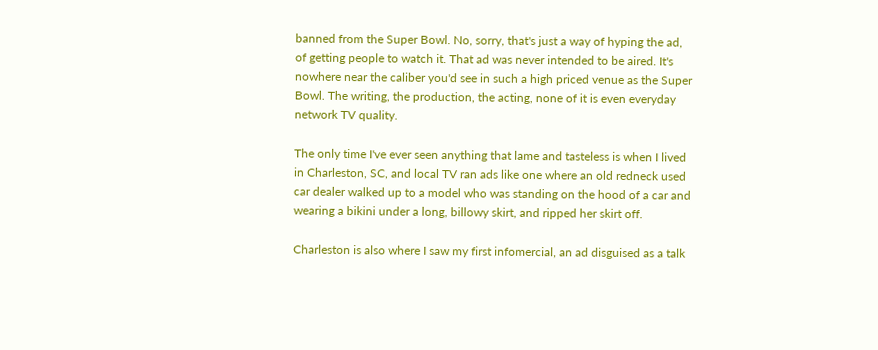banned from the Super Bowl. No, sorry, that's just a way of hyping the ad, of getting people to watch it. That ad was never intended to be aired. It's nowhere near the caliber you'd see in such a high priced venue as the Super Bowl. The writing, the production, the acting, none of it is even everyday network TV quality.

The only time I've ever seen anything that lame and tasteless is when I lived in Charleston, SC, and local TV ran ads like one where an old redneck used car dealer walked up to a model who was standing on the hood of a car and wearing a bikini under a long, billowy skirt, and ripped her skirt off.

Charleston is also where I saw my first infomercial, an ad disguised as a talk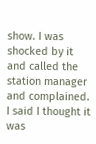show. I was shocked by it and called the station manager and complained. I said I thought it was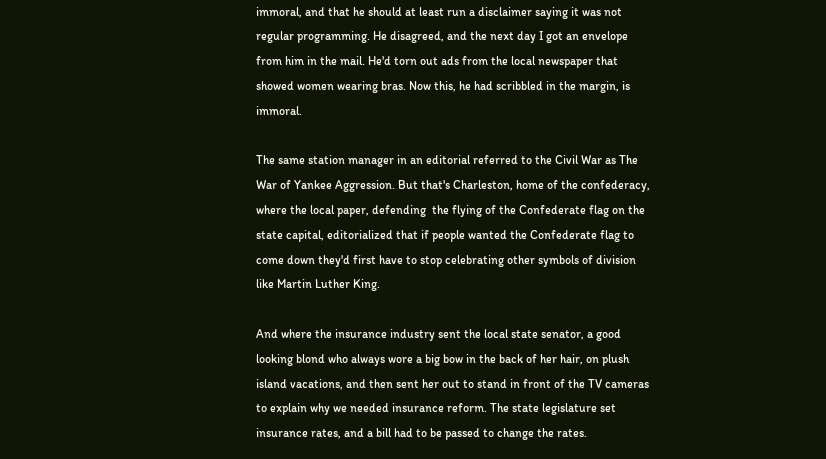immoral, and that he should at least run a disclaimer saying it was not regular programming. He disagreed, and the next day I got an envelope from him in the mail. He'd torn out ads from the local newspaper that showed women wearing bras. Now this, he had scribbled in the margin, is immoral.

The same station manager in an editorial referred to the Civil War as The War of Yankee Aggression. But that's Charleston, home of the confederacy, where the local paper, defending  the flying of the Confederate flag on the state capital, editorialized that if people wanted the Confederate flag to come down they'd first have to stop celebrating other symbols of division like Martin Luther King.

And where the insurance industry sent the local state senator, a good looking blond who always wore a big bow in the back of her hair, on plush island vacations, and then sent her out to stand in front of the TV cameras to explain why we needed insurance reform. The state legislature set insurance rates, and a bill had to be passed to change the rates.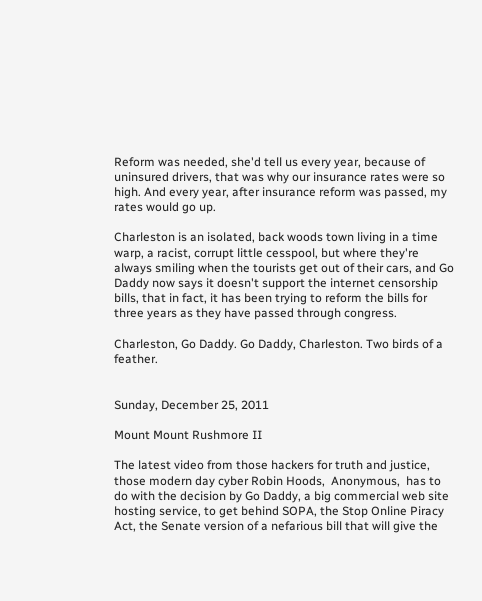Reform was needed, she'd tell us every year, because of uninsured drivers, that was why our insurance rates were so high. And every year, after insurance reform was passed, my rates would go up.

Charleston is an isolated, back woods town living in a time warp, a racist, corrupt little cesspool, but where they're always smiling when the tourists get out of their cars, and Go Daddy now says it doesn't support the internet censorship bills, that in fact, it has been trying to reform the bills for three years as they have passed through congress.

Charleston, Go Daddy. Go Daddy, Charleston. Two birds of a feather.


Sunday, December 25, 2011

Mount Mount Rushmore II

The latest video from those hackers for truth and justice, those modern day cyber Robin Hoods,  Anonymous,  has to do with the decision by Go Daddy, a big commercial web site hosting service, to get behind SOPA, the Stop Online Piracy Act, the Senate version of a nefarious bill that will give the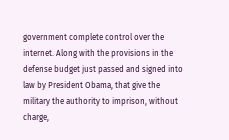government complete control over the internet. Along with the provisions in the defense budget just passed and signed into law by President Obama, that give the military the authority to imprison, without charge,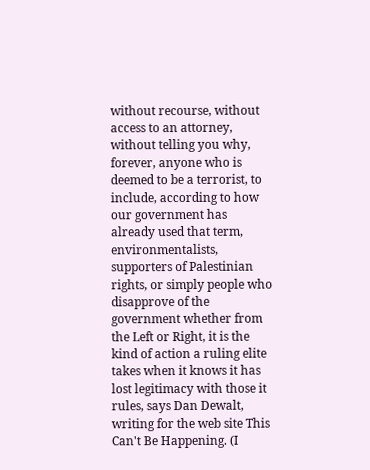without recourse, without access to an attorney, without telling you why, forever, anyone who is deemed to be a terrorist, to include, according to how our government has already used that term, environmentalists, supporters of Palestinian rights, or simply people who disapprove of the government whether from the Left or Right, it is the kind of action a ruling elite takes when it knows it has lost legitimacy with those it rules, says Dan Dewalt, writing for the web site This Can't Be Happening. (I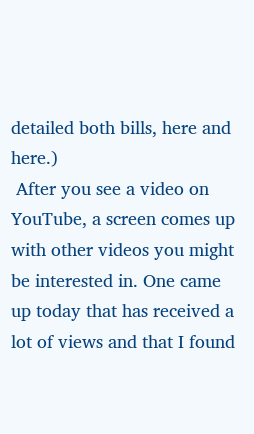detailed both bills, here and here.)
 After you see a video on YouTube, a screen comes up with other videos you might be interested in. One came up today that has received a lot of views and that I found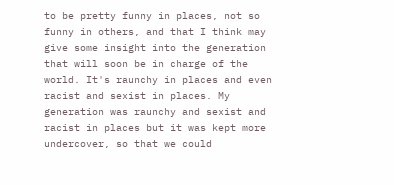to be pretty funny in places, not so funny in others, and that I think may give some insight into the generation that will soon be in charge of the world. It's raunchy in places and even racist and sexist in places. My generation was raunchy and sexist and racist in places but it was kept more undercover, so that we could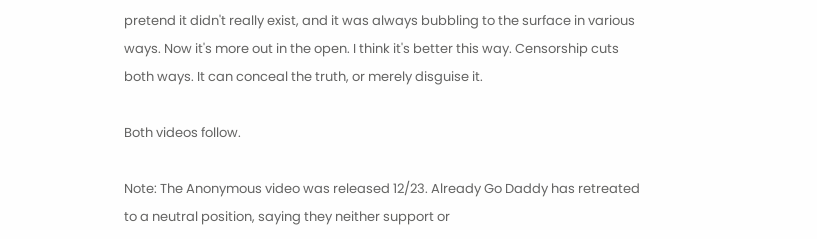pretend it didn't really exist, and it was always bubbling to the surface in various ways. Now it's more out in the open. I think it's better this way. Censorship cuts both ways. It can conceal the truth, or merely disguise it.

Both videos follow.

Note: The Anonymous video was released 12/23. Already Go Daddy has retreated
to a neutral position, saying they neither support or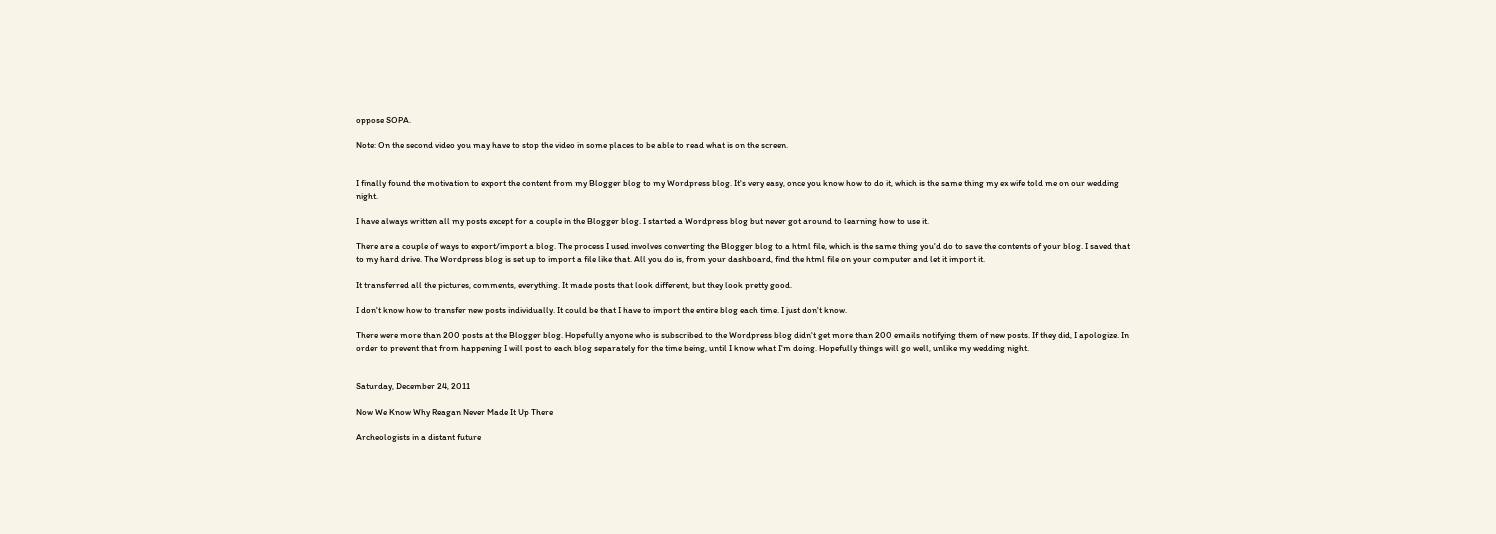oppose SOPA.

Note: On the second video you may have to stop the video in some places to be able to read what is on the screen.


I finally found the motivation to export the content from my Blogger blog to my Wordpress blog. It's very easy, once you know how to do it, which is the same thing my ex wife told me on our wedding night.

I have always written all my posts except for a couple in the Blogger blog. I started a Wordpress blog but never got around to learning how to use it.

There are a couple of ways to export/import a blog. The process I used involves converting the Blogger blog to a html file, which is the same thing you'd do to save the contents of your blog. I saved that to my hard drive. The Wordpress blog is set up to import a file like that. All you do is, from your dashboard, find the html file on your computer and let it import it.

It transferred all the pictures, comments, everything. It made posts that look different, but they look pretty good.

I don't know how to transfer new posts individually. It could be that I have to import the entire blog each time. I just don't know.

There were more than 200 posts at the Blogger blog. Hopefully anyone who is subscribed to the Wordpress blog didn't get more than 200 emails notifying them of new posts. If they did, I apologize. In order to prevent that from happening I will post to each blog separately for the time being, until I know what I'm doing. Hopefully things will go well, unlike my wedding night.


Saturday, December 24, 2011

Now We Know Why Reagan Never Made It Up There

Archeologists in a distant future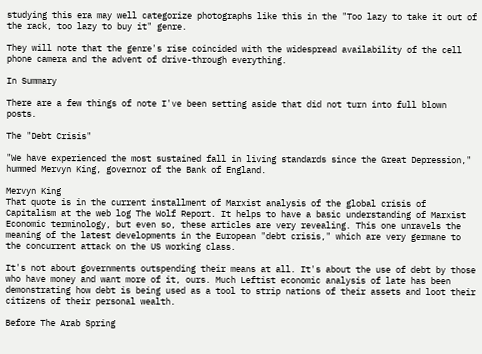studying this era may well categorize photographs like this in the "Too lazy to take it out of the rack, too lazy to buy it" genre.

They will note that the genre's rise coincided with the widespread availability of the cell phone camera and the advent of drive-through everything.

In Summary

There are a few things of note I've been setting aside that did not turn into full blown posts.

The "Debt Crisis"

"We have experienced the most sustained fall in living standards since the Great Depression," hummed Mervyn King, governor of the Bank of England.

Mervyn King
That quote is in the current installment of Marxist analysis of the global crisis of Capitalism at the web log The Wolf Report. It helps to have a basic understanding of Marxist Economic terminology, but even so, these articles are very revealing. This one unravels the meaning of the latest developments in the European "debt crisis," which are very germane to the concurrent attack on the US working class.

It's not about governments outspending their means at all. It's about the use of debt by those who have money and want more of it, ours. Much Leftist economic analysis of late has been demonstrating how debt is being used as a tool to strip nations of their assets and loot their citizens of their personal wealth.

Before The Arab Spring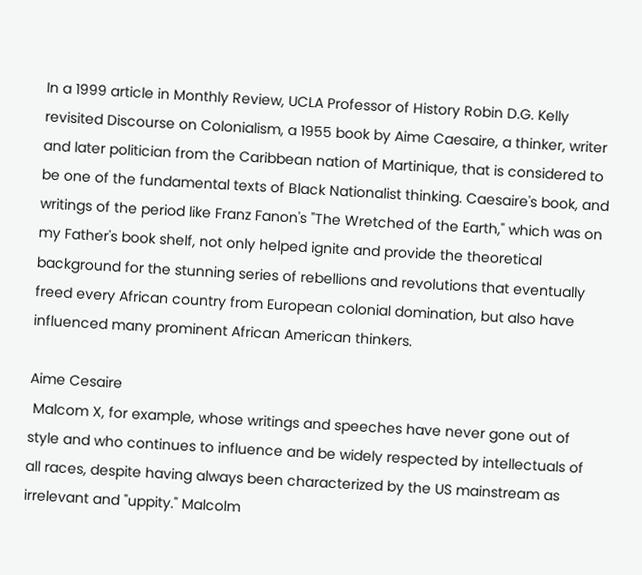In a 1999 article in Monthly Review, UCLA Professor of History Robin D.G. Kelly revisited Discourse on Colonialism, a 1955 book by Aime Caesaire, a thinker, writer and later politician from the Caribbean nation of Martinique, that is considered to be one of the fundamental texts of Black Nationalist thinking. Caesaire's book, and writings of the period like Franz Fanon's "The Wretched of the Earth," which was on my Father's book shelf, not only helped ignite and provide the theoretical background for the stunning series of rebellions and revolutions that eventually freed every African country from European colonial domination, but also have influenced many prominent African American thinkers.

Aime Cesaire
 Malcom X, for example, whose writings and speeches have never gone out of style and who continues to influence and be widely respected by intellectuals of all races, despite having always been characterized by the US mainstream as irrelevant and "uppity." Malcolm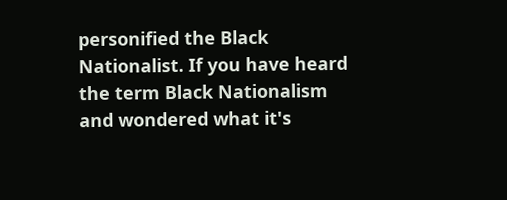personified the Black Nationalist. If you have heard the term Black Nationalism and wondered what it's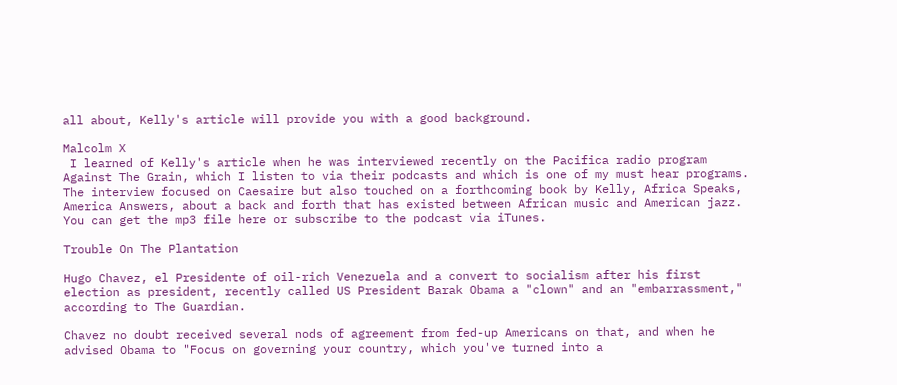all about, Kelly's article will provide you with a good background.

Malcolm X
 I learned of Kelly's article when he was interviewed recently on the Pacifica radio program Against The Grain, which I listen to via their podcasts and which is one of my must hear programs. The interview focused on Caesaire but also touched on a forthcoming book by Kelly, Africa Speaks, America Answers, about a back and forth that has existed between African music and American jazz. You can get the mp3 file here or subscribe to the podcast via iTunes.

Trouble On The Plantation

Hugo Chavez, el Presidente of oil-rich Venezuela and a convert to socialism after his first election as president, recently called US President Barak Obama a "clown" and an "embarrassment,"
according to The Guardian.

Chavez no doubt received several nods of agreement from fed-up Americans on that, and when he advised Obama to "Focus on governing your country, which you've turned into a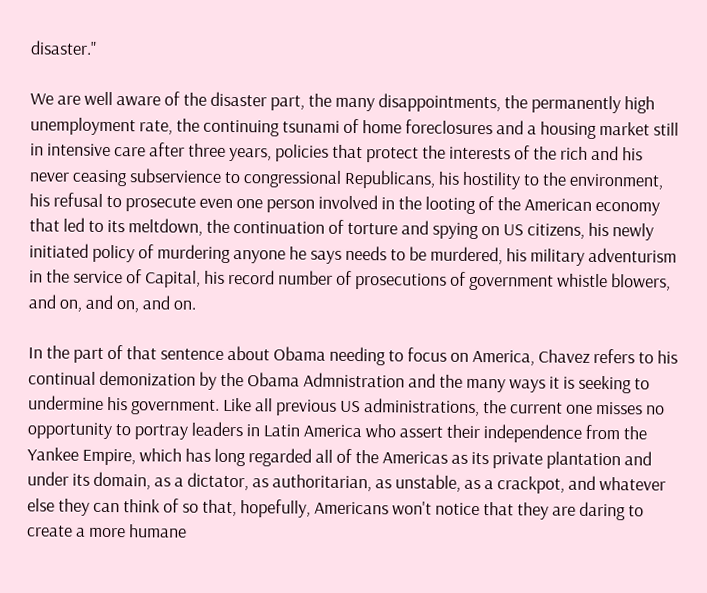disaster."

We are well aware of the disaster part, the many disappointments, the permanently high unemployment rate, the continuing tsunami of home foreclosures and a housing market still in intensive care after three years, policies that protect the interests of the rich and his never ceasing subservience to congressional Republicans, his hostility to the environment, his refusal to prosecute even one person involved in the looting of the American economy that led to its meltdown, the continuation of torture and spying on US citizens, his newly initiated policy of murdering anyone he says needs to be murdered, his military adventurism in the service of Capital, his record number of prosecutions of government whistle blowers, and on, and on, and on.

In the part of that sentence about Obama needing to focus on America, Chavez refers to his continual demonization by the Obama Admnistration and the many ways it is seeking to undermine his government. Like all previous US administrations, the current one misses no opportunity to portray leaders in Latin America who assert their independence from the Yankee Empire, which has long regarded all of the Americas as its private plantation and under its domain, as a dictator, as authoritarian, as unstable, as a crackpot, and whatever else they can think of so that, hopefully, Americans won't notice that they are daring to create a more humane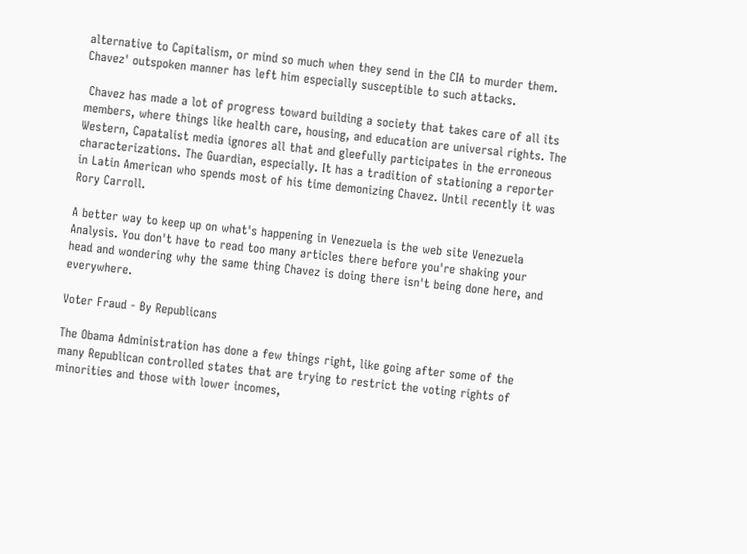alternative to Capitalism, or mind so much when they send in the CIA to murder them. Chavez' outspoken manner has left him especially susceptible to such attacks.

 Chavez has made a lot of progress toward building a society that takes care of all its members, where things like health care, housing, and education are universal rights. The Western, Capatalist media ignores all that and gleefully participates in the erroneous characterizations. The Guardian, especially. It has a tradition of stationing a reporter in Latin American who spends most of his time demonizing Chavez. Until recently it was Rory Carroll.

A better way to keep up on what's happening in Venezuela is the web site Venezuela Analysis. You don't have to read too many articles there before you're shaking your head and wondering why the same thing Chavez is doing there isn't being done here, and everywhere.

Voter Fraud - By Republicans

The Obama Administration has done a few things right, like going after some of the many Republican controlled states that are trying to restrict the voting rights of minorities and those with lower incomes,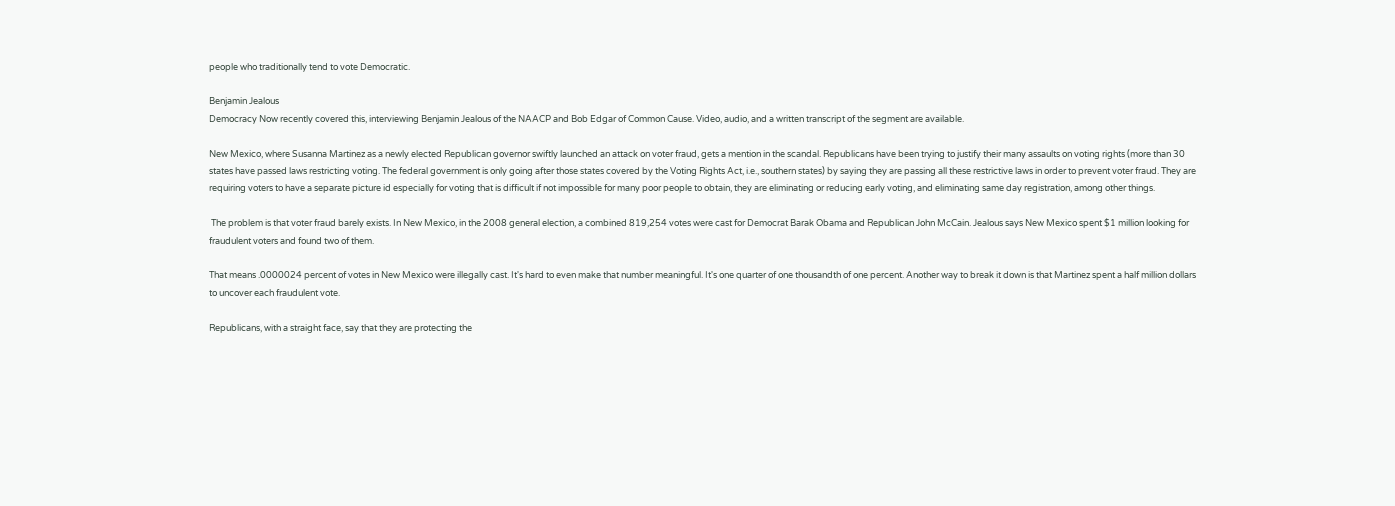people who traditionally tend to vote Democratic.

Benjamin Jealous
Democracy Now recently covered this, interviewing Benjamin Jealous of the NAACP and Bob Edgar of Common Cause. Video, audio, and a written transcript of the segment are available.

New Mexico, where Susanna Martinez as a newly elected Republican governor swiftly launched an attack on voter fraud, gets a mention in the scandal. Republicans have been trying to justify their many assaults on voting rights (more than 30 states have passed laws restricting voting. The federal government is only going after those states covered by the Voting Rights Act, i.e., southern states) by saying they are passing all these restrictive laws in order to prevent voter fraud. They are requiring voters to have a separate picture id especially for voting that is difficult if not impossible for many poor people to obtain, they are eliminating or reducing early voting, and eliminating same day registration, among other things.

 The problem is that voter fraud barely exists. In New Mexico, in the 2008 general election, a combined 819,254 votes were cast for Democrat Barak Obama and Republican John McCain. Jealous says New Mexico spent $1 million looking for fraudulent voters and found two of them.

That means .0000024 percent of votes in New Mexico were illegally cast. It's hard to even make that number meaningful. It's one quarter of one thousandth of one percent. Another way to break it down is that Martinez spent a half million dollars to uncover each fraudulent vote.

Republicans, with a straight face, say that they are protecting the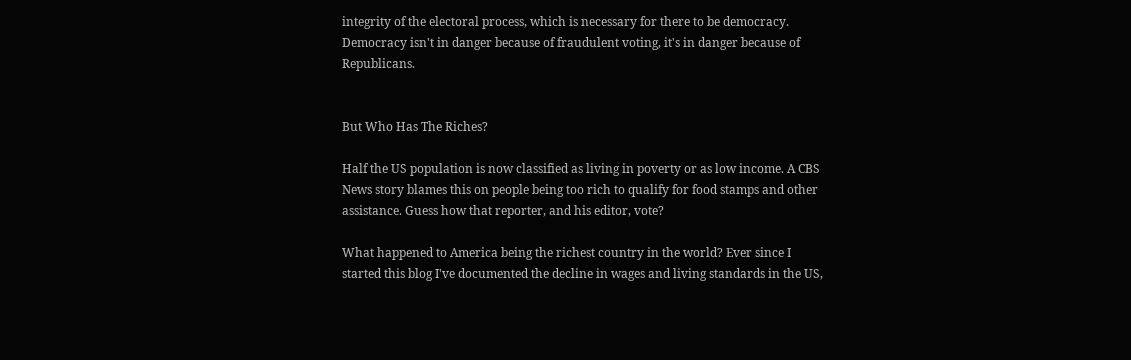integrity of the electoral process, which is necessary for there to be democracy. Democracy isn't in danger because of fraudulent voting, it's in danger because of Republicans.


But Who Has The Riches?

Half the US population is now classified as living in poverty or as low income. A CBS News story blames this on people being too rich to qualify for food stamps and other assistance. Guess how that reporter, and his editor, vote?

What happened to America being the richest country in the world? Ever since I started this blog I've documented the decline in wages and living standards in the US,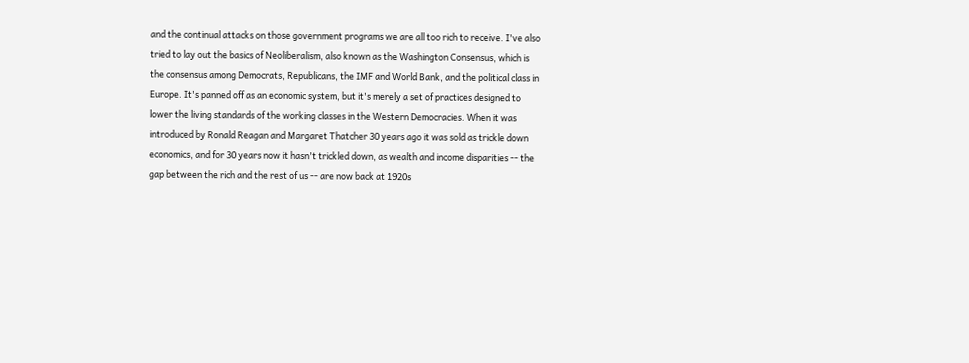and the continual attacks on those government programs we are all too rich to receive. I've also tried to lay out the basics of Neoliberalism, also known as the Washington Consensus, which is the consensus among Democrats, Republicans, the IMF and World Bank, and the political class in Europe. It's panned off as an economic system, but it's merely a set of practices designed to lower the living standards of the working classes in the Western Democracies. When it was introduced by Ronald Reagan and Margaret Thatcher 30 years ago it was sold as trickle down economics, and for 30 years now it hasn't trickled down, as wealth and income disparities -- the gap between the rich and the rest of us -- are now back at 1920s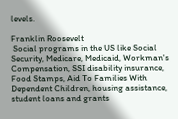levels.

Franklin Roosevelt
 Social programs in the US like Social Security, Medicare, Medicaid, Workman's Compensation, SSI disability insurance, Food Stamps, Aid To Families With Dependent Children, housing assistance, student loans and grants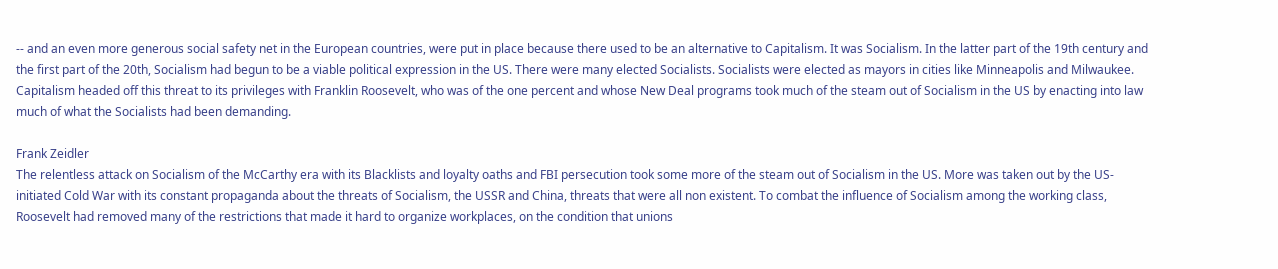-- and an even more generous social safety net in the European countries, were put in place because there used to be an alternative to Capitalism. It was Socialism. In the latter part of the 19th century and the first part of the 20th, Socialism had begun to be a viable political expression in the US. There were many elected Socialists. Socialists were elected as mayors in cities like Minneapolis and Milwaukee. Capitalism headed off this threat to its privileges with Franklin Roosevelt, who was of the one percent and whose New Deal programs took much of the steam out of Socialism in the US by enacting into law much of what the Socialists had been demanding.

Frank Zeidler
The relentless attack on Socialism of the McCarthy era with its Blacklists and loyalty oaths and FBI persecution took some more of the steam out of Socialism in the US. More was taken out by the US-initiated Cold War with its constant propaganda about the threats of Socialism, the USSR and China, threats that were all non existent. To combat the influence of Socialism among the working class, Roosevelt had removed many of the restrictions that made it hard to organize workplaces, on the condition that unions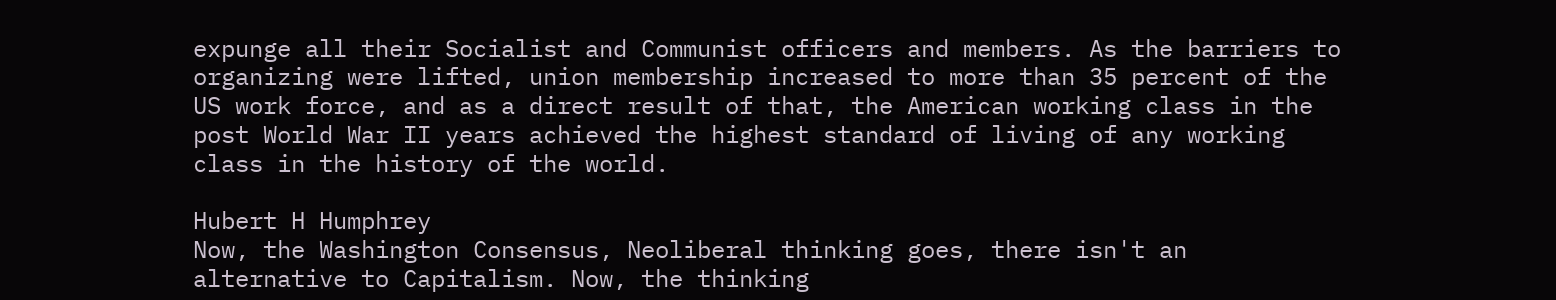expunge all their Socialist and Communist officers and members. As the barriers to organizing were lifted, union membership increased to more than 35 percent of the US work force, and as a direct result of that, the American working class in the post World War II years achieved the highest standard of living of any working class in the history of the world.

Hubert H Humphrey
Now, the Washington Consensus, Neoliberal thinking goes, there isn't an alternative to Capitalism. Now, the thinking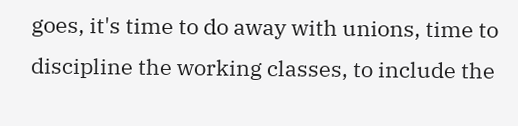goes, it's time to do away with unions, time to discipline the working classes, to include the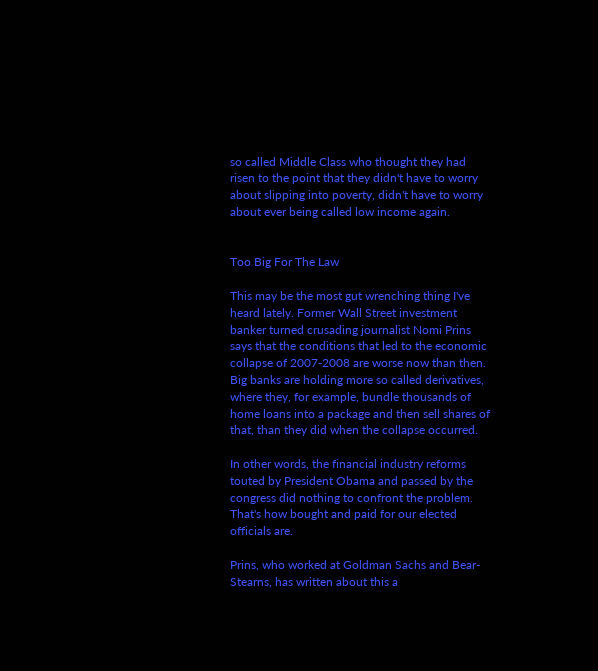so called Middle Class who thought they had risen to the point that they didn't have to worry about slipping into poverty, didn't have to worry about ever being called low income again.


Too Big For The Law

This may be the most gut wrenching thing I've heard lately. Former Wall Street investment banker turned crusading journalist Nomi Prins says that the conditions that led to the economic collapse of 2007-2008 are worse now than then. Big banks are holding more so called derivatives, where they, for example, bundle thousands of home loans into a package and then sell shares of that, than they did when the collapse occurred.

In other words, the financial industry reforms touted by President Obama and passed by the congress did nothing to confront the problem. That's how bought and paid for our elected officials are.

Prins, who worked at Goldman Sachs and Bear-Stearns, has written about this a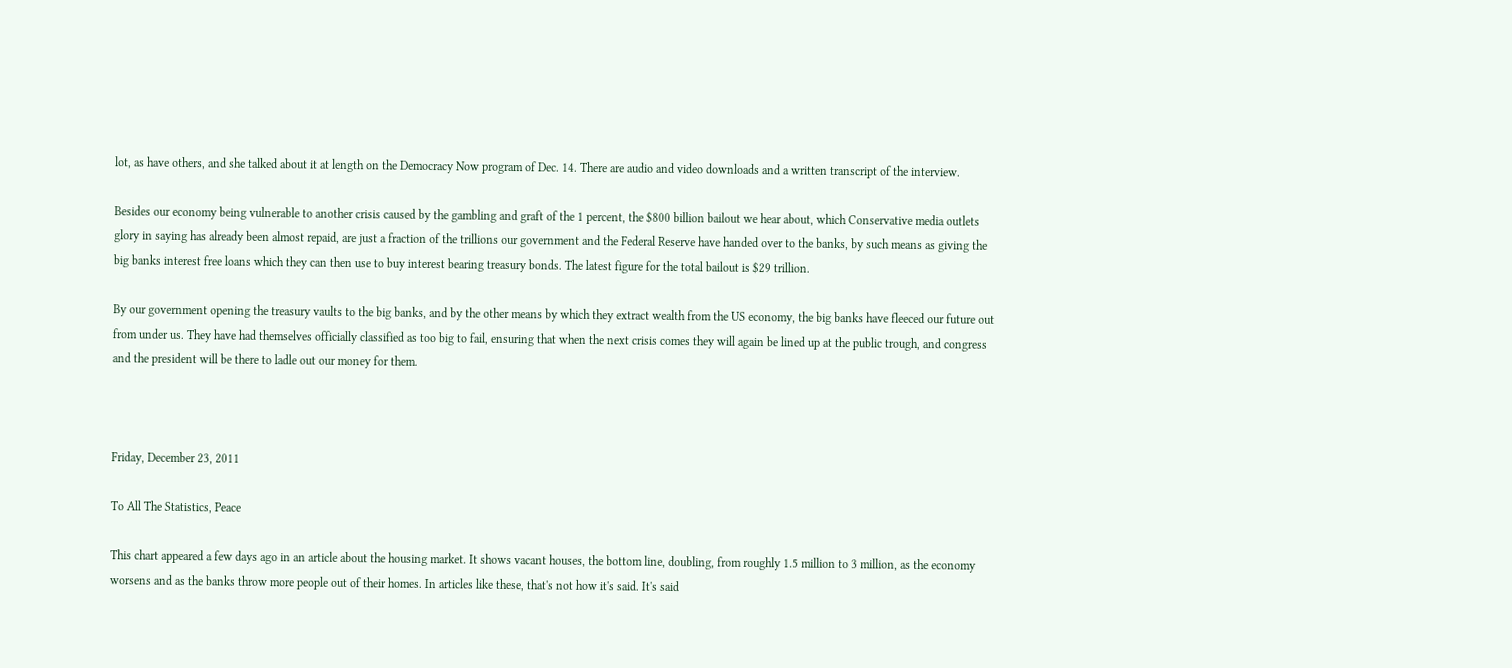lot, as have others, and she talked about it at length on the Democracy Now program of Dec. 14. There are audio and video downloads and a written transcript of the interview.

Besides our economy being vulnerable to another crisis caused by the gambling and graft of the 1 percent, the $800 billion bailout we hear about, which Conservative media outlets glory in saying has already been almost repaid, are just a fraction of the trillions our government and the Federal Reserve have handed over to the banks, by such means as giving the big banks interest free loans which they can then use to buy interest bearing treasury bonds. The latest figure for the total bailout is $29 trillion.

By our government opening the treasury vaults to the big banks, and by the other means by which they extract wealth from the US economy, the big banks have fleeced our future out from under us. They have had themselves officially classified as too big to fail, ensuring that when the next crisis comes they will again be lined up at the public trough, and congress and the president will be there to ladle out our money for them.



Friday, December 23, 2011

To All The Statistics, Peace

This chart appeared a few days ago in an article about the housing market. It shows vacant houses, the bottom line, doubling, from roughly 1.5 million to 3 million, as the economy worsens and as the banks throw more people out of their homes. In articles like these, that's not how it's said. It's said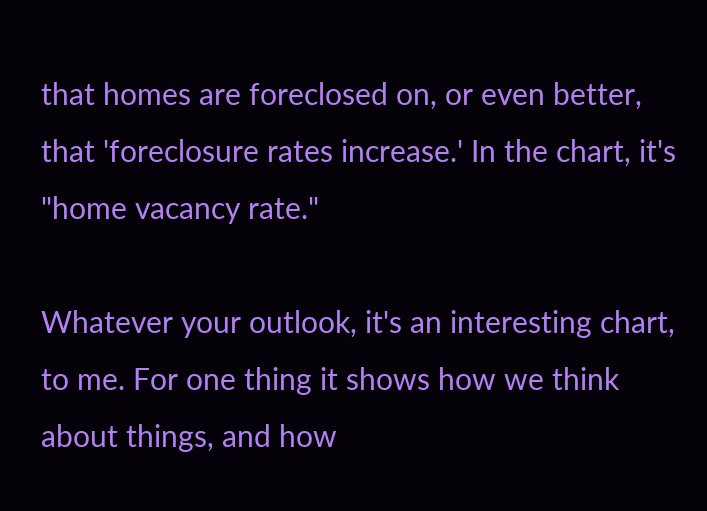that homes are foreclosed on, or even better, that 'foreclosure rates increase.' In the chart, it's "home vacancy rate."

Whatever your outlook, it's an interesting chart, to me. For one thing it shows how we think about things, and how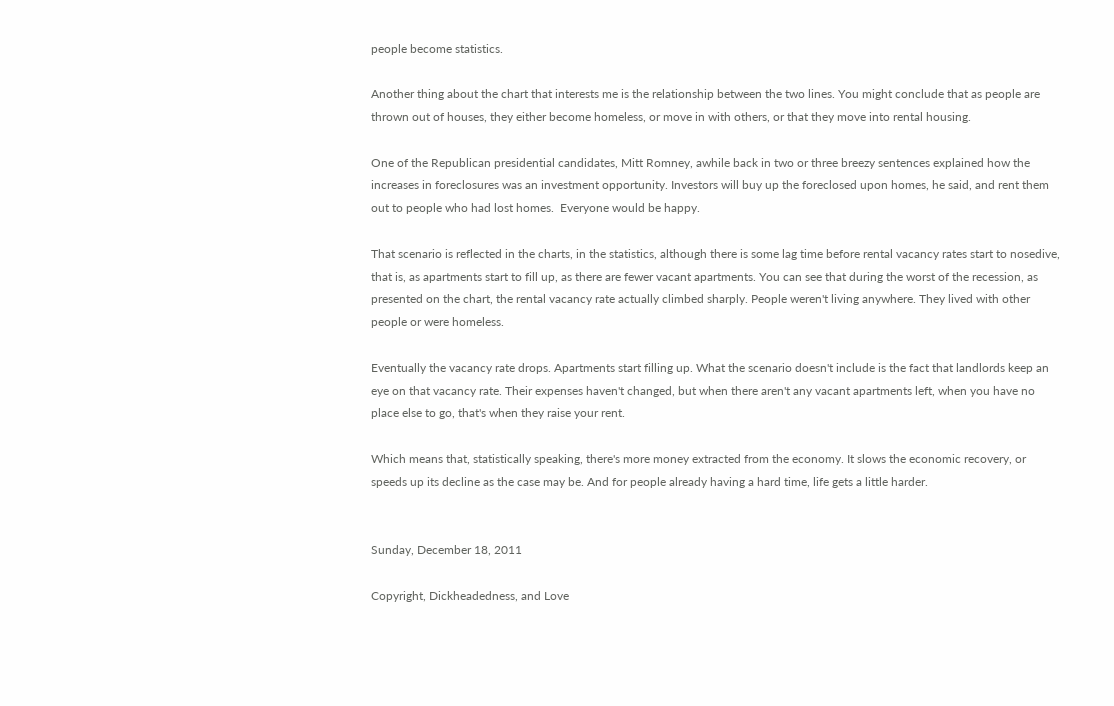people become statistics.

Another thing about the chart that interests me is the relationship between the two lines. You might conclude that as people are thrown out of houses, they either become homeless, or move in with others, or that they move into rental housing.

One of the Republican presidential candidates, Mitt Romney, awhile back in two or three breezy sentences explained how the increases in foreclosures was an investment opportunity. Investors will buy up the foreclosed upon homes, he said, and rent them out to people who had lost homes.  Everyone would be happy.

That scenario is reflected in the charts, in the statistics, although there is some lag time before rental vacancy rates start to nosedive, that is, as apartments start to fill up, as there are fewer vacant apartments. You can see that during the worst of the recession, as presented on the chart, the rental vacancy rate actually climbed sharply. People weren't living anywhere. They lived with other people or were homeless.

Eventually the vacancy rate drops. Apartments start filling up. What the scenario doesn't include is the fact that landlords keep an eye on that vacancy rate. Their expenses haven't changed, but when there aren't any vacant apartments left, when you have no place else to go, that's when they raise your rent.

Which means that, statistically speaking, there's more money extracted from the economy. It slows the economic recovery, or speeds up its decline as the case may be. And for people already having a hard time, life gets a little harder.


Sunday, December 18, 2011

Copyright, Dickheadedness, and Love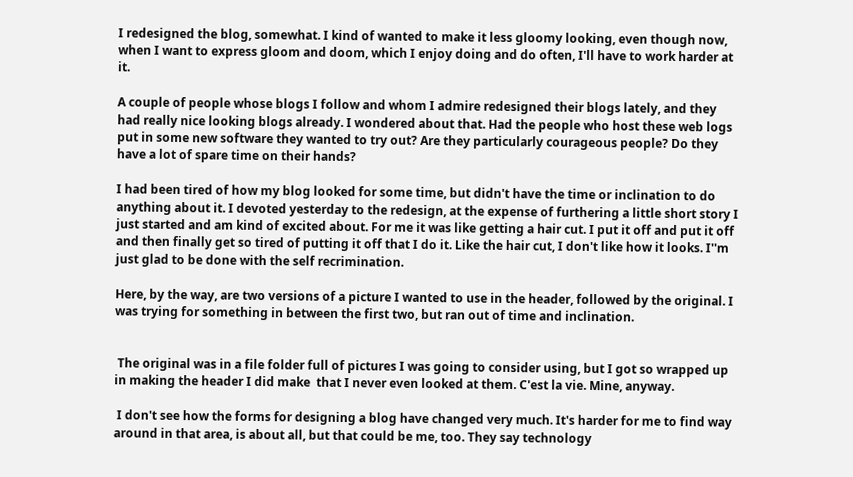I redesigned the blog, somewhat. I kind of wanted to make it less gloomy looking, even though now, when I want to express gloom and doom, which I enjoy doing and do often, I'll have to work harder at it.

A couple of people whose blogs I follow and whom I admire redesigned their blogs lately, and they had really nice looking blogs already. I wondered about that. Had the people who host these web logs put in some new software they wanted to try out? Are they particularly courageous people? Do they have a lot of spare time on their hands?

I had been tired of how my blog looked for some time, but didn't have the time or inclination to do anything about it. I devoted yesterday to the redesign, at the expense of furthering a little short story I just started and am kind of excited about. For me it was like getting a hair cut. I put it off and put it off and then finally get so tired of putting it off that I do it. Like the hair cut, I don't like how it looks. I''m just glad to be done with the self recrimination.

Here, by the way, are two versions of a picture I wanted to use in the header, followed by the original. I was trying for something in between the first two, but ran out of time and inclination.


 The original was in a file folder full of pictures I was going to consider using, but I got so wrapped up in making the header I did make  that I never even looked at them. C'est la vie. Mine, anyway.

 I don't see how the forms for designing a blog have changed very much. It's harder for me to find way around in that area, is about all, but that could be me, too. They say technology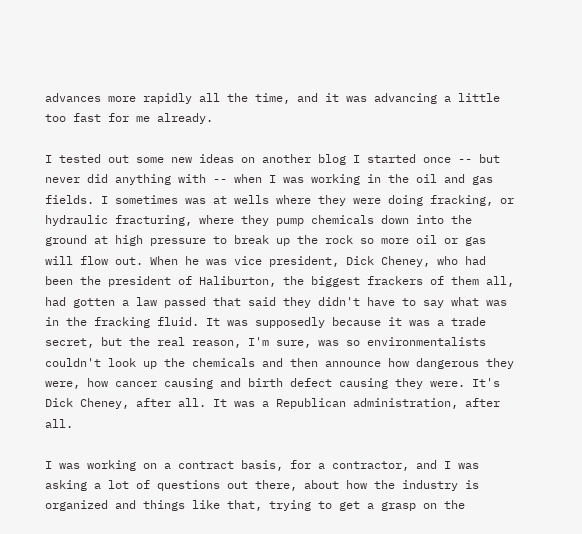advances more rapidly all the time, and it was advancing a little too fast for me already.

I tested out some new ideas on another blog I started once -- but never did anything with -- when I was working in the oil and gas fields. I sometimes was at wells where they were doing fracking, or hydraulic fracturing, where they pump chemicals down into the ground at high pressure to break up the rock so more oil or gas will flow out. When he was vice president, Dick Cheney, who had been the president of Haliburton, the biggest frackers of them all, had gotten a law passed that said they didn't have to say what was in the fracking fluid. It was supposedly because it was a trade secret, but the real reason, I'm sure, was so environmentalists couldn't look up the chemicals and then announce how dangerous they were, how cancer causing and birth defect causing they were. It's Dick Cheney, after all. It was a Republican administration, after all.

I was working on a contract basis, for a contractor, and I was asking a lot of questions out there, about how the industry is organized and things like that, trying to get a grasp on the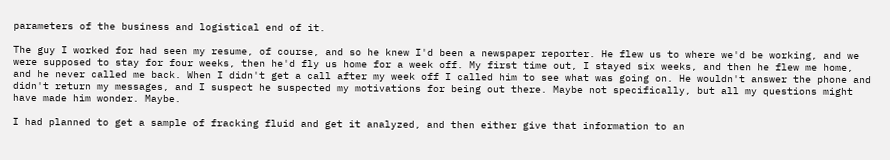parameters of the business and logistical end of it.

The guy I worked for had seen my resume, of course, and so he knew I'd been a newspaper reporter. He flew us to where we'd be working, and we were supposed to stay for four weeks, then he'd fly us home for a week off. My first time out, I stayed six weeks, and then he flew me home, and he never called me back. When I didn't get a call after my week off I called him to see what was going on. He wouldn't answer the phone and didn't return my messages, and I suspect he suspected my motivations for being out there. Maybe not specifically, but all my questions might have made him wonder. Maybe.

I had planned to get a sample of fracking fluid and get it analyzed, and then either give that information to an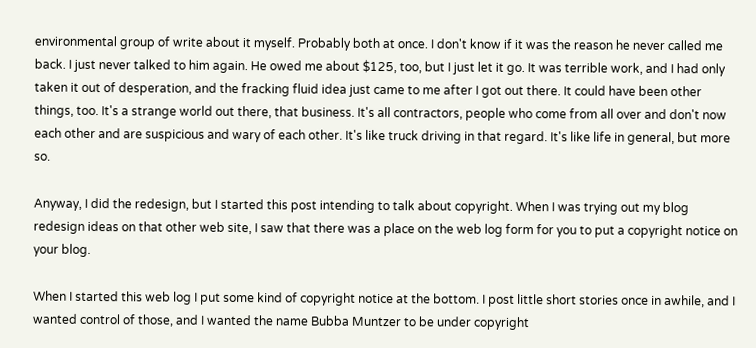environmental group of write about it myself. Probably both at once. I don't know if it was the reason he never called me back. I just never talked to him again. He owed me about $125, too, but I just let it go. It was terrible work, and I had only taken it out of desperation, and the fracking fluid idea just came to me after I got out there. It could have been other things, too. It's a strange world out there, that business. It's all contractors, people who come from all over and don't now each other and are suspicious and wary of each other. It's like truck driving in that regard. It's like life in general, but more so.

Anyway, I did the redesign, but I started this post intending to talk about copyright. When I was trying out my blog redesign ideas on that other web site, I saw that there was a place on the web log form for you to put a copyright notice on your blog.

When I started this web log I put some kind of copyright notice at the bottom. I post little short stories once in awhile, and I wanted control of those, and I wanted the name Bubba Muntzer to be under copyright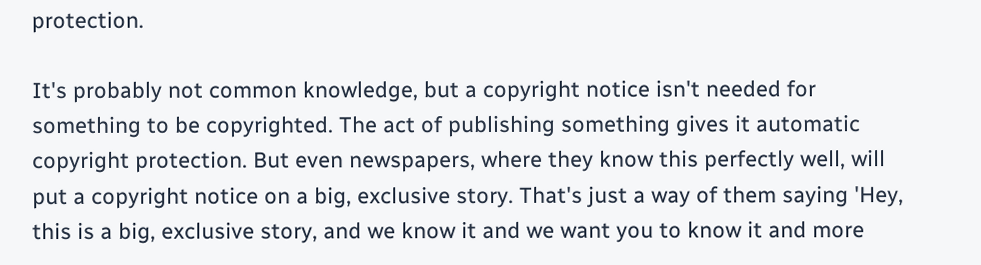protection.

It's probably not common knowledge, but a copyright notice isn't needed for something to be copyrighted. The act of publishing something gives it automatic copyright protection. But even newspapers, where they know this perfectly well, will put a copyright notice on a big, exclusive story. That's just a way of them saying 'Hey, this is a big, exclusive story, and we know it and we want you to know it and more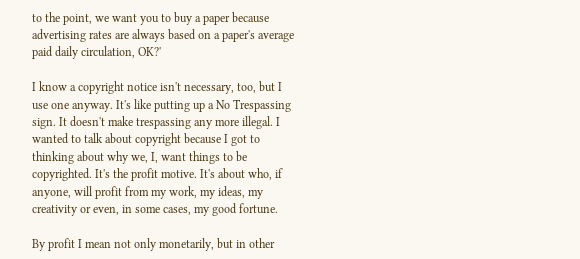to the point, we want you to buy a paper because advertising rates are always based on a paper's average paid daily circulation, OK?'

I know a copyright notice isn't necessary, too, but I use one anyway. It's like putting up a No Trespassing sign. It doesn't make trespassing any more illegal. I wanted to talk about copyright because I got to thinking about why we, I, want things to be copyrighted. It's the profit motive. It's about who, if anyone, will profit from my work, my ideas, my creativity or even, in some cases, my good fortune.

By profit I mean not only monetarily, but in other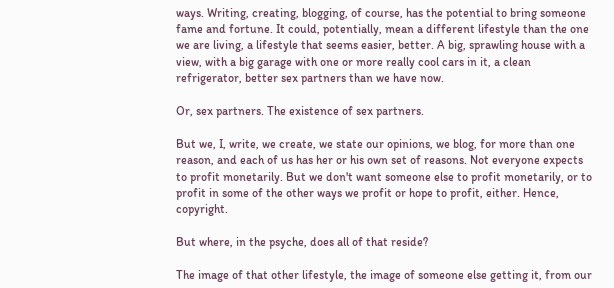ways. Writing, creating, blogging, of course, has the potential to bring someone fame and fortune. It could, potentially, mean a different lifestyle than the one we are living, a lifestyle that seems easier, better. A big, sprawling house with a view, with a big garage with one or more really cool cars in it, a clean refrigerator, better sex partners than we have now.

Or, sex partners. The existence of sex partners.

But we, I, write, we create, we state our opinions, we blog, for more than one reason, and each of us has her or his own set of reasons. Not everyone expects to profit monetarily. But we don't want someone else to profit monetarily, or to profit in some of the other ways we profit or hope to profit, either. Hence, copyright.

But where, in the psyche, does all of that reside?

The image of that other lifestyle, the image of someone else getting it, from our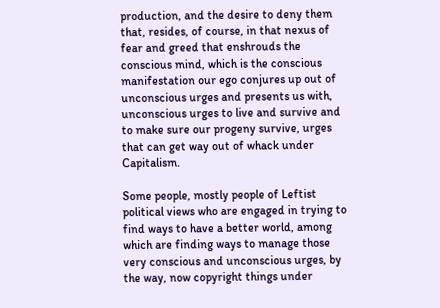production, and the desire to deny them that, resides, of course, in that nexus of fear and greed that enshrouds the conscious mind, which is the conscious manifestation our ego conjures up out of unconscious urges and presents us with, unconscious urges to live and survive and to make sure our progeny survive, urges that can get way out of whack under Capitalism.

Some people, mostly people of Leftist political views who are engaged in trying to find ways to have a better world, among which are finding ways to manage those very conscious and unconscious urges, by the way, now copyright things under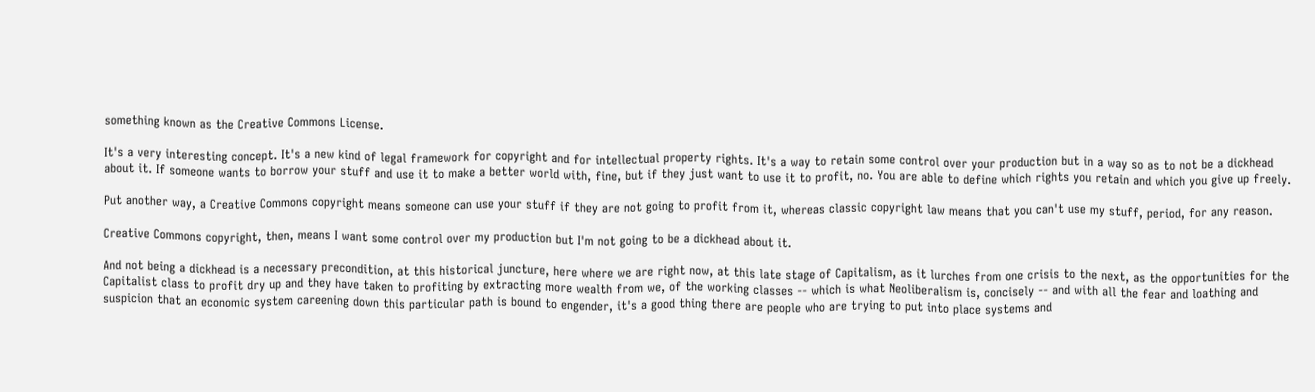something known as the Creative Commons License.

It's a very interesting concept. It's a new kind of legal framework for copyright and for intellectual property rights. It's a way to retain some control over your production but in a way so as to not be a dickhead about it. If someone wants to borrow your stuff and use it to make a better world with, fine, but if they just want to use it to profit, no. You are able to define which rights you retain and which you give up freely.

Put another way, a Creative Commons copyright means someone can use your stuff if they are not going to profit from it, whereas classic copyright law means that you can't use my stuff, period, for any reason.

Creative Commons copyright, then, means I want some control over my production but I'm not going to be a dickhead about it.

And not being a dickhead is a necessary precondition, at this historical juncture, here where we are right now, at this late stage of Capitalism, as it lurches from one crisis to the next, as the opportunities for the Capitalist class to profit dry up and they have taken to profiting by extracting more wealth from we, of the working classes -- which is what Neoliberalism is, concisely -- and with all the fear and loathing and suspicion that an economic system careening down this particular path is bound to engender, it's a good thing there are people who are trying to put into place systems and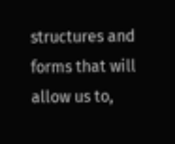structures and forms that will allow us to,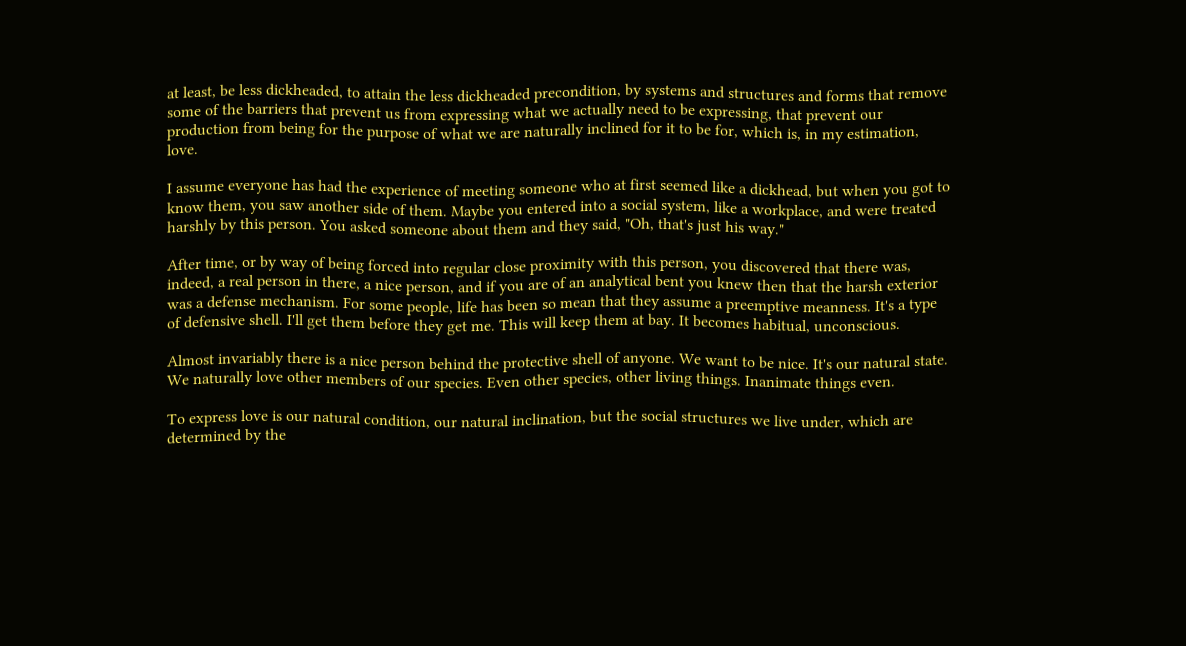at least, be less dickheaded, to attain the less dickheaded precondition, by systems and structures and forms that remove some of the barriers that prevent us from expressing what we actually need to be expressing, that prevent our production from being for the purpose of what we are naturally inclined for it to be for, which is, in my estimation, love.

I assume everyone has had the experience of meeting someone who at first seemed like a dickhead, but when you got to know them, you saw another side of them. Maybe you entered into a social system, like a workplace, and were treated harshly by this person. You asked someone about them and they said, "Oh, that's just his way."

After time, or by way of being forced into regular close proximity with this person, you discovered that there was, indeed, a real person in there, a nice person, and if you are of an analytical bent you knew then that the harsh exterior was a defense mechanism. For some people, life has been so mean that they assume a preemptive meanness. It's a type of defensive shell. I'll get them before they get me. This will keep them at bay. It becomes habitual, unconscious.

Almost invariably there is a nice person behind the protective shell of anyone. We want to be nice. It's our natural state. We naturally love other members of our species. Even other species, other living things. Inanimate things even.

To express love is our natural condition, our natural inclination, but the social structures we live under, which are determined by the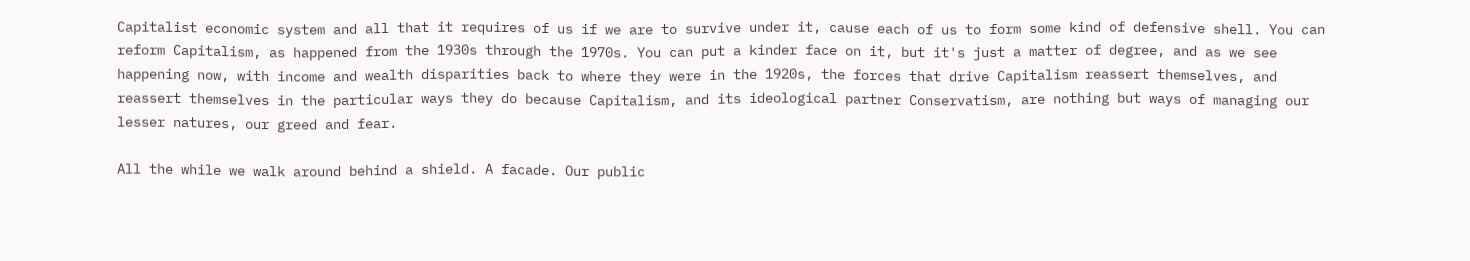Capitalist economic system and all that it requires of us if we are to survive under it, cause each of us to form some kind of defensive shell. You can reform Capitalism, as happened from the 1930s through the 1970s. You can put a kinder face on it, but it's just a matter of degree, and as we see happening now, with income and wealth disparities back to where they were in the 1920s, the forces that drive Capitalism reassert themselves, and reassert themselves in the particular ways they do because Capitalism, and its ideological partner Conservatism, are nothing but ways of managing our lesser natures, our greed and fear.

All the while we walk around behind a shield. A facade. Our public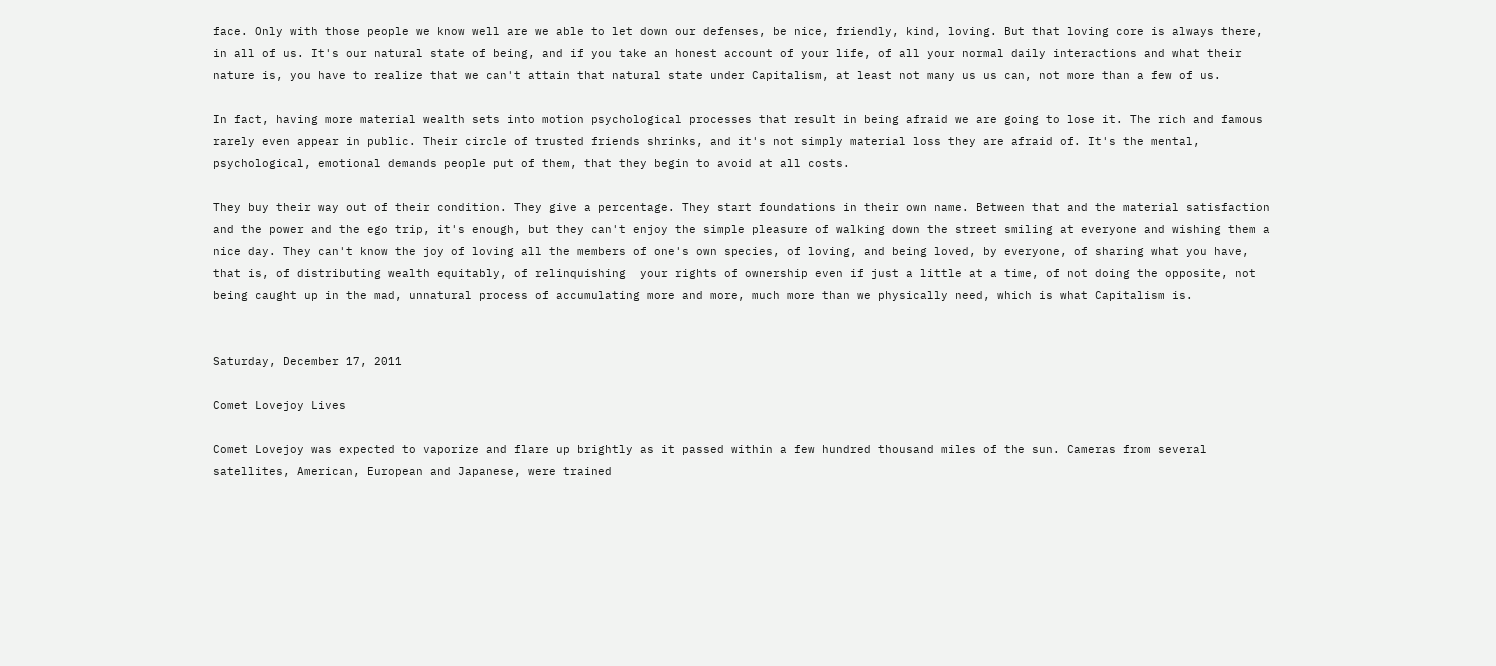face. Only with those people we know well are we able to let down our defenses, be nice, friendly, kind, loving. But that loving core is always there, in all of us. It's our natural state of being, and if you take an honest account of your life, of all your normal daily interactions and what their nature is, you have to realize that we can't attain that natural state under Capitalism, at least not many us us can, not more than a few of us.

In fact, having more material wealth sets into motion psychological processes that result in being afraid we are going to lose it. The rich and famous rarely even appear in public. Their circle of trusted friends shrinks, and it's not simply material loss they are afraid of. It's the mental, psychological, emotional demands people put of them, that they begin to avoid at all costs.

They buy their way out of their condition. They give a percentage. They start foundations in their own name. Between that and the material satisfaction and the power and the ego trip, it's enough, but they can't enjoy the simple pleasure of walking down the street smiling at everyone and wishing them a nice day. They can't know the joy of loving all the members of one's own species, of loving, and being loved, by everyone, of sharing what you have, that is, of distributing wealth equitably, of relinquishing  your rights of ownership even if just a little at a time, of not doing the opposite, not being caught up in the mad, unnatural process of accumulating more and more, much more than we physically need, which is what Capitalism is.


Saturday, December 17, 2011

Comet Lovejoy Lives

Comet Lovejoy was expected to vaporize and flare up brightly as it passed within a few hundred thousand miles of the sun. Cameras from several satellites, American, European and Japanese, were trained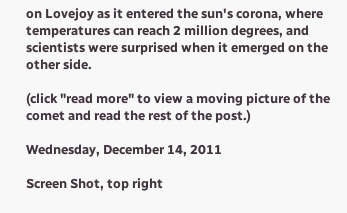on Lovejoy as it entered the sun's corona, where temperatures can reach 2 million degrees, and scientists were surprised when it emerged on the other side.

(click "read more" to view a moving picture of the comet and read the rest of the post.)

Wednesday, December 14, 2011

Screen Shot, top right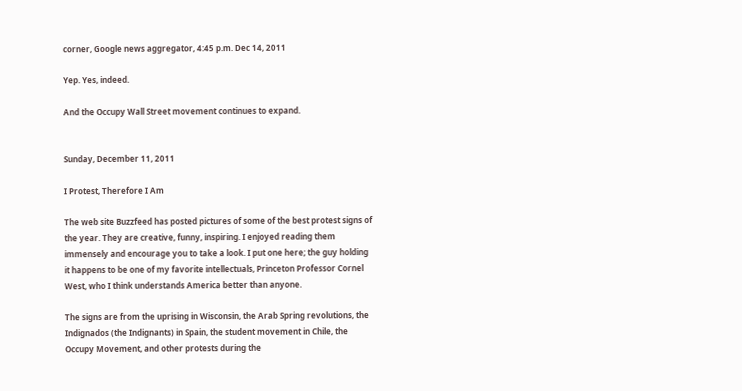corner, Google news aggregator, 4:45 p.m. Dec 14, 2011

Yep. Yes, indeed.

And the Occupy Wall Street movement continues to expand.


Sunday, December 11, 2011

I Protest, Therefore I Am

The web site Buzzfeed has posted pictures of some of the best protest signs of the year. They are creative, funny, inspiring. I enjoyed reading them immensely and encourage you to take a look. I put one here; the guy holding it happens to be one of my favorite intellectuals, Princeton Professor Cornel West, who I think understands America better than anyone.

The signs are from the uprising in Wisconsin, the Arab Spring revolutions, the Indignados (the Indignants) in Spain, the student movement in Chile, the Occupy Movement, and other protests during the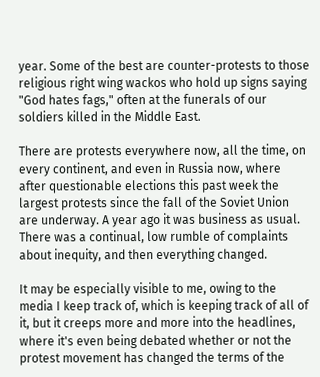year. Some of the best are counter-protests to those religious right wing wackos who hold up signs saying "God hates fags," often at the funerals of our soldiers killed in the Middle East.

There are protests everywhere now, all the time, on every continent, and even in Russia now, where after questionable elections this past week the largest protests since the fall of the Soviet Union are underway. A year ago it was business as usual. There was a continual, low rumble of complaints about inequity, and then everything changed.

It may be especially visible to me, owing to the media I keep track of, which is keeping track of all of it, but it creeps more and more into the headlines, where it's even being debated whether or not the protest movement has changed the terms of the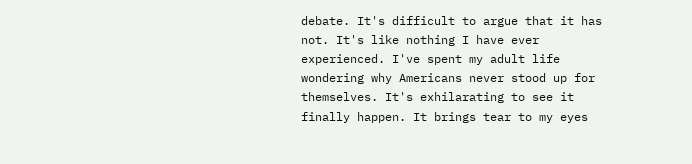debate. It's difficult to argue that it has not. It's like nothing I have ever experienced. I've spent my adult life wondering why Americans never stood up for themselves. It's exhilarating to see it finally happen. It brings tear to my eyes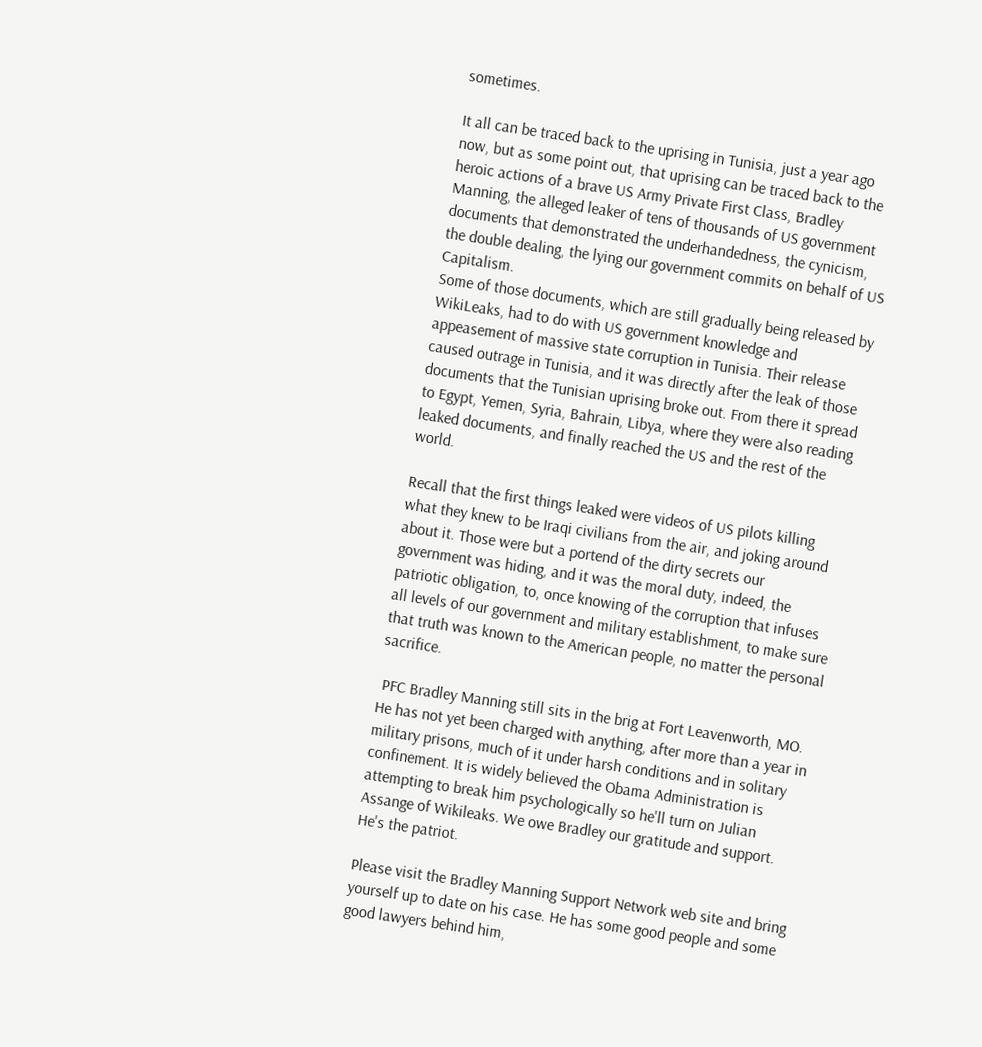sometimes.

It all can be traced back to the uprising in Tunisia, just a year ago now, but as some point out, that uprising can be traced back to the heroic actions of a brave US Army Private First Class, Bradley Manning, the alleged leaker of tens of thousands of US government documents that demonstrated the underhandedness, the cynicism, the double dealing, the lying our government commits on behalf of US Capitalism.
Some of those documents, which are still gradually being released by WikiLeaks, had to do with US government knowledge and appeasement of massive state corruption in Tunisia. Their release caused outrage in Tunisia, and it was directly after the leak of those documents that the Tunisian uprising broke out. From there it spread to Egypt, Yemen, Syria, Bahrain, Libya, where they were also reading leaked documents, and finally reached the US and the rest of the world.

Recall that the first things leaked were videos of US pilots killing what they knew to be Iraqi civilians from the air, and joking around about it. Those were but a portend of the dirty secrets our government was hiding, and it was the moral duty, indeed, the patriotic obligation, to, once knowing of the corruption that infuses all levels of our government and military establishment, to make sure that truth was known to the American people, no matter the personal sacrifice.

 PFC Bradley Manning still sits in the brig at Fort Leavenworth, MO. He has not yet been charged with anything, after more than a year in military prisons, much of it under harsh conditions and in solitary confinement. It is widely believed the Obama Administration is attempting to break him psychologically so he'll turn on Julian Assange of Wikileaks. We owe Bradley our gratitude and support. He's the patriot.

Please visit the Bradley Manning Support Network web site and bring yourself up to date on his case. He has some good people and some good lawyers behind him,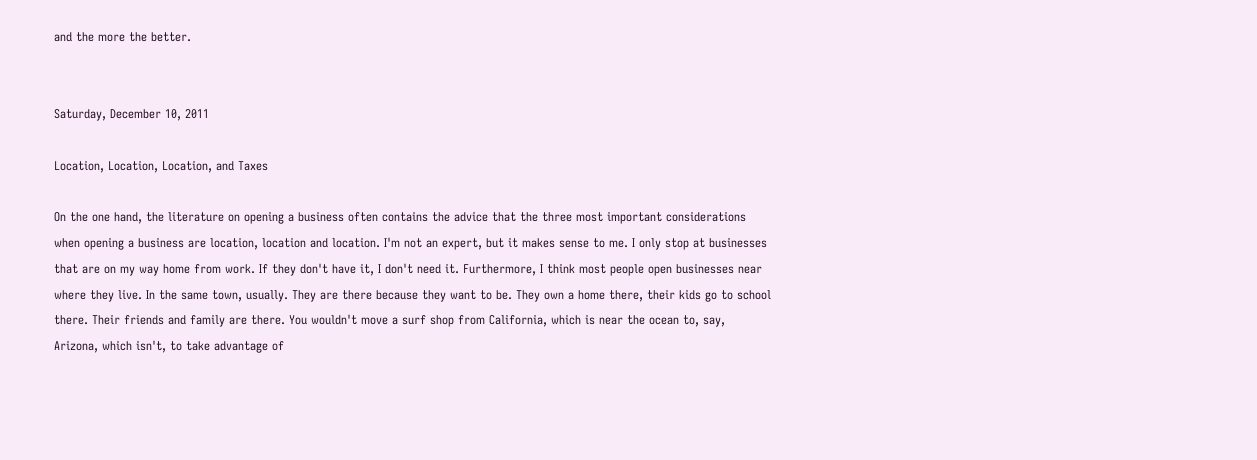and the more the better.


Saturday, December 10, 2011

Location, Location, Location, and Taxes

On the one hand, the literature on opening a business often contains the advice that the three most important considerations when opening a business are location, location and location. I'm not an expert, but it makes sense to me. I only stop at businesses that are on my way home from work. If they don't have it, I don't need it. Furthermore, I think most people open businesses near where they live. In the same town, usually. They are there because they want to be. They own a home there, their kids go to school there. Their friends and family are there. You wouldn't move a surf shop from California, which is near the ocean to, say, Arizona, which isn't, to take advantage of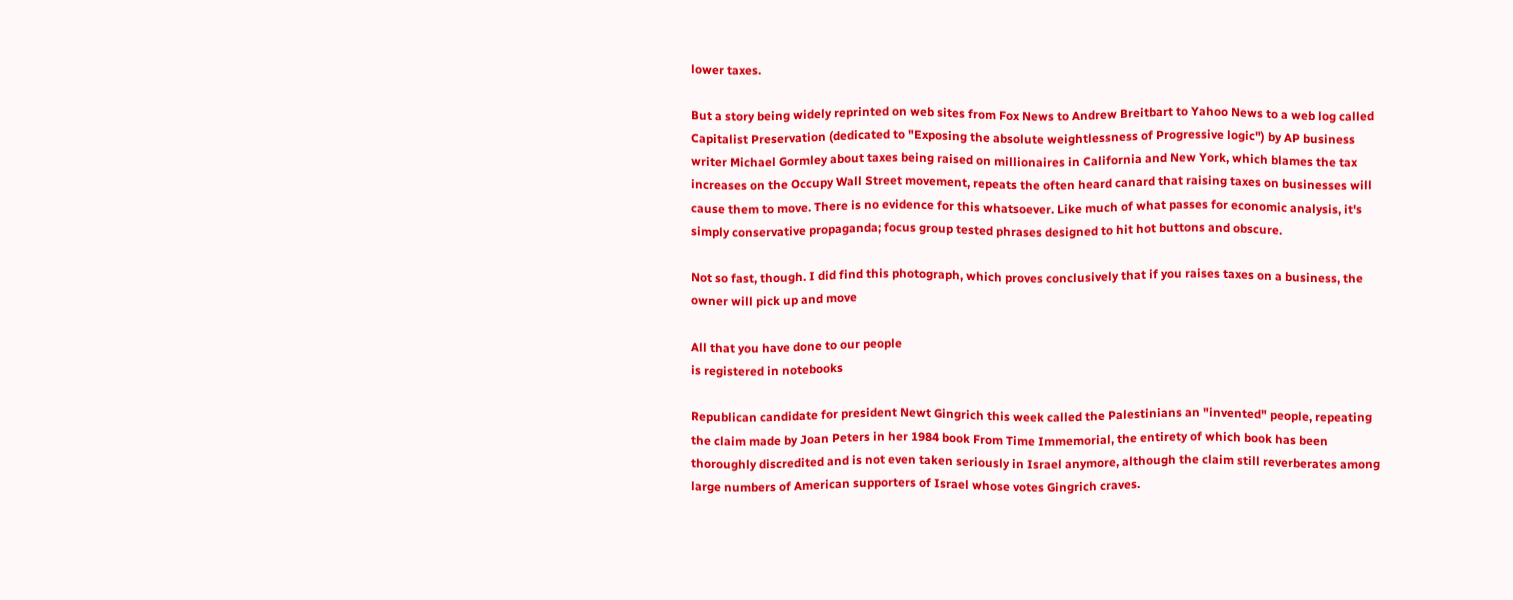lower taxes.

But a story being widely reprinted on web sites from Fox News to Andrew Breitbart to Yahoo News to a web log called Capitalist Preservation (dedicated to "Exposing the absolute weightlessness of Progressive logic") by AP business writer Michael Gormley about taxes being raised on millionaires in California and New York, which blames the tax increases on the Occupy Wall Street movement, repeats the often heard canard that raising taxes on businesses will cause them to move. There is no evidence for this whatsoever. Like much of what passes for economic analysis, it's simply conservative propaganda; focus group tested phrases designed to hit hot buttons and obscure.

Not so fast, though. I did find this photograph, which proves conclusively that if you raises taxes on a business, the owner will pick up and move

All that you have done to our people
is registered in notebooks

Republican candidate for president Newt Gingrich this week called the Palestinians an "invented" people, repeating the claim made by Joan Peters in her 1984 book From Time Immemorial, the entirety of which book has been thoroughly discredited and is not even taken seriously in Israel anymore, although the claim still reverberates among large numbers of American supporters of Israel whose votes Gingrich craves.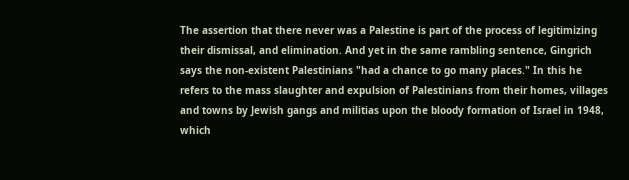The assertion that there never was a Palestine is part of the process of legitimizing their dismissal, and elimination. And yet in the same rambling sentence, Gingrich says the non-existent Palestinians "had a chance to go many places." In this he refers to the mass slaughter and expulsion of Palestinians from their homes, villages and towns by Jewish gangs and militias upon the bloody formation of Israel in 1948, which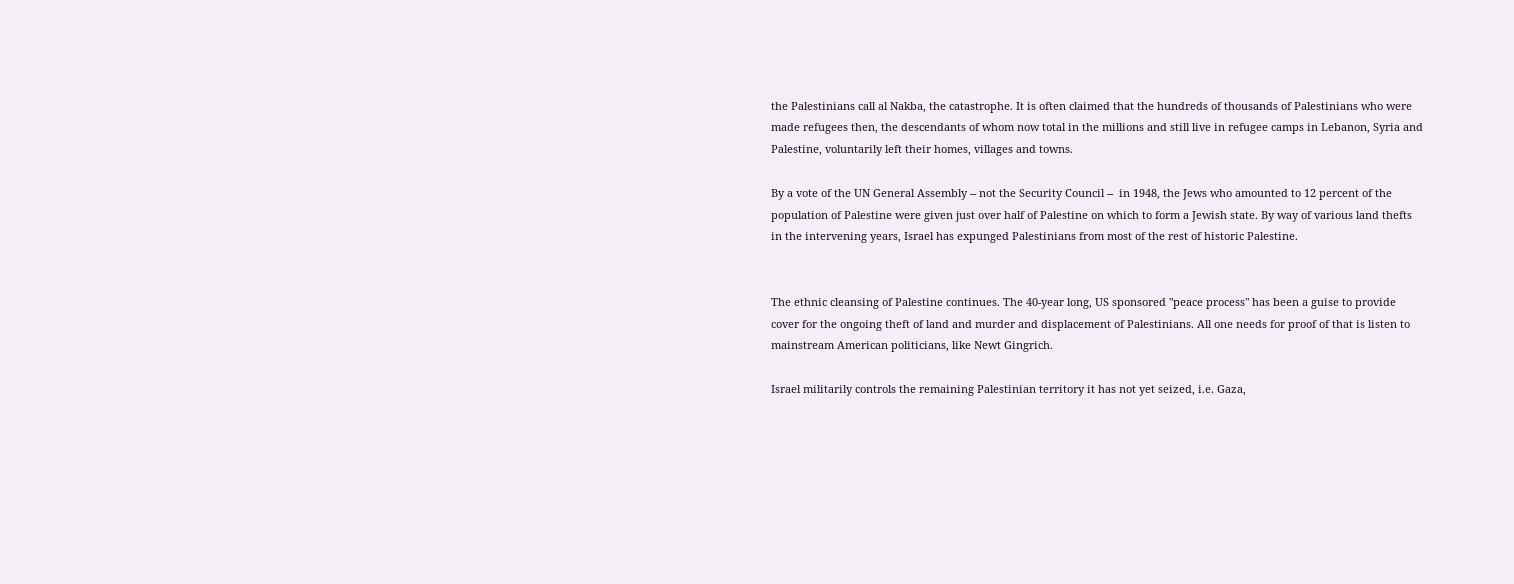the Palestinians call al Nakba, the catastrophe. It is often claimed that the hundreds of thousands of Palestinians who were made refugees then, the descendants of whom now total in the millions and still live in refugee camps in Lebanon, Syria and Palestine, voluntarily left their homes, villages and towns.

By a vote of the UN General Assembly -- not the Security Council --  in 1948, the Jews who amounted to 12 percent of the population of Palestine were given just over half of Palestine on which to form a Jewish state. By way of various land thefts in the intervening years, Israel has expunged Palestinians from most of the rest of historic Palestine.


The ethnic cleansing of Palestine continues. The 40-year long, US sponsored "peace process" has been a guise to provide cover for the ongoing theft of land and murder and displacement of Palestinians. All one needs for proof of that is listen to mainstream American politicians, like Newt Gingrich.

Israel militarily controls the remaining Palestinian territory it has not yet seized, i.e. Gaza,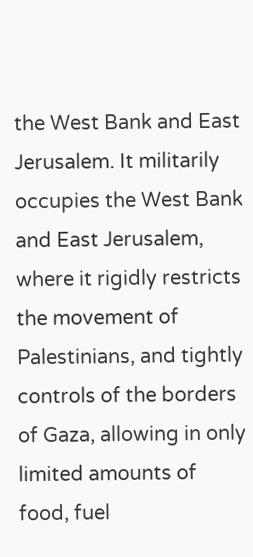the West Bank and East Jerusalem. It militarily occupies the West Bank and East Jerusalem, where it rigidly restricts the movement of Palestinians, and tightly controls of the borders of Gaza, allowing in only limited amounts of food, fuel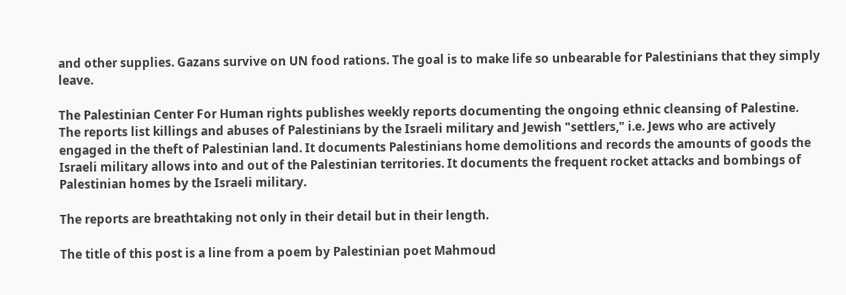and other supplies. Gazans survive on UN food rations. The goal is to make life so unbearable for Palestinians that they simply leave.

The Palestinian Center For Human rights publishes weekly reports documenting the ongoing ethnic cleansing of Palestine. The reports list killings and abuses of Palestinians by the Israeli military and Jewish "settlers," i.e. Jews who are actively engaged in the theft of Palestinian land. It documents Palestinians home demolitions and records the amounts of goods the Israeli military allows into and out of the Palestinian territories. It documents the frequent rocket attacks and bombings of Palestinian homes by the Israeli military.

The reports are breathtaking not only in their detail but in their length.

The title of this post is a line from a poem by Palestinian poet Mahmoud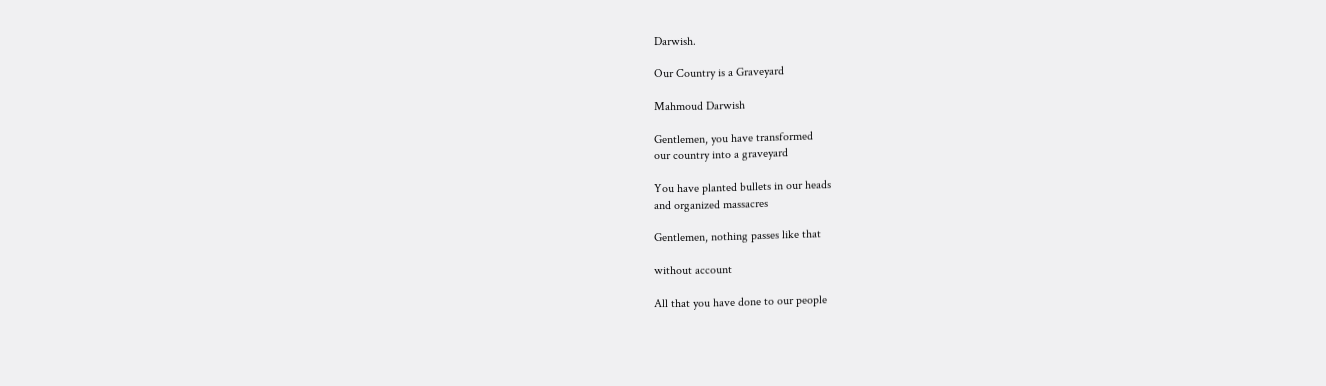Darwish.

Our Country is a Graveyard

Mahmoud Darwish

Gentlemen, you have transformed
our country into a graveyard

You have planted bullets in our heads
and organized massacres

Gentlemen, nothing passes like that

without account

All that you have done to our people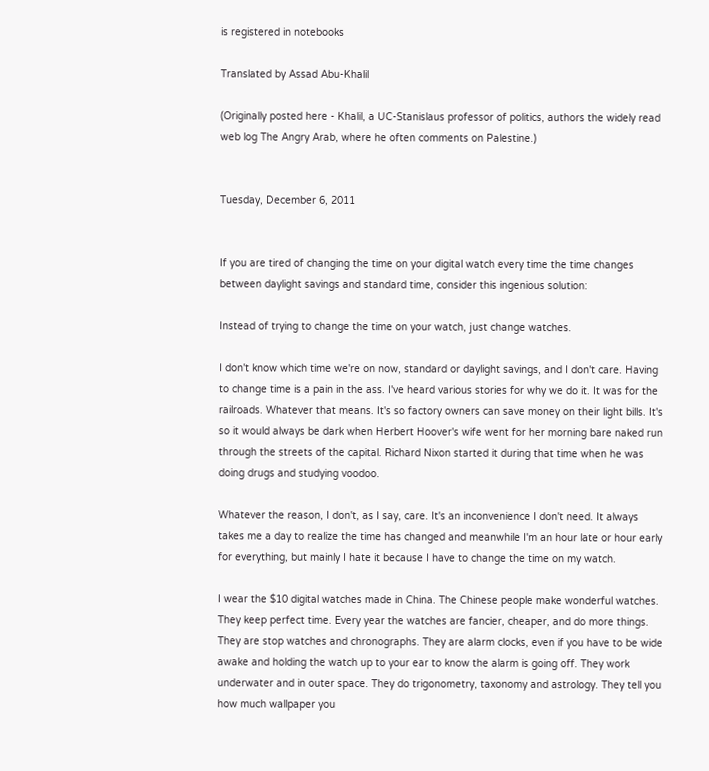is registered in notebooks

Translated by Assad Abu-Khalil

(Originally posted here - Khalil, a UC-Stanislaus professor of politics, authors the widely read web log The Angry Arab, where he often comments on Palestine.)


Tuesday, December 6, 2011


If you are tired of changing the time on your digital watch every time the time changes between daylight savings and standard time, consider this ingenious solution:

Instead of trying to change the time on your watch, just change watches.

I don't know which time we're on now, standard or daylight savings, and I don't care. Having to change time is a pain in the ass. I've heard various stories for why we do it. It was for the railroads. Whatever that means. It's so factory owners can save money on their light bills. It's so it would always be dark when Herbert Hoover's wife went for her morning bare naked run through the streets of the capital. Richard Nixon started it during that time when he was doing drugs and studying voodoo.

Whatever the reason, I don't, as I say, care. It's an inconvenience I don't need. It always takes me a day to realize the time has changed and meanwhile I'm an hour late or hour early for everything, but mainly I hate it because I have to change the time on my watch.

I wear the $10 digital watches made in China. The Chinese people make wonderful watches. They keep perfect time. Every year the watches are fancier, cheaper, and do more things. They are stop watches and chronographs. They are alarm clocks, even if you have to be wide awake and holding the watch up to your ear to know the alarm is going off. They work underwater and in outer space. They do trigonometry, taxonomy and astrology. They tell you how much wallpaper you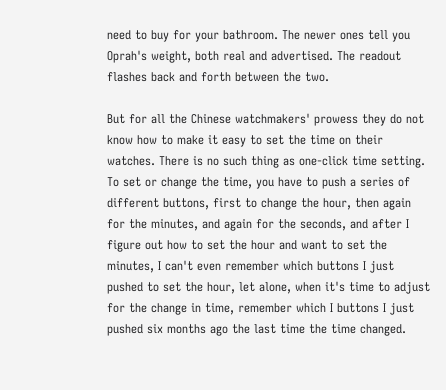need to buy for your bathroom. The newer ones tell you Oprah's weight, both real and advertised. The readout flashes back and forth between the two.

But for all the Chinese watchmakers' prowess they do not know how to make it easy to set the time on their watches. There is no such thing as one-click time setting. To set or change the time, you have to push a series of different buttons, first to change the hour, then again for the minutes, and again for the seconds, and after I figure out how to set the hour and want to set the minutes, I can't even remember which buttons I just pushed to set the hour, let alone, when it's time to adjust for the change in time, remember which I buttons I just pushed six months ago the last time the time changed.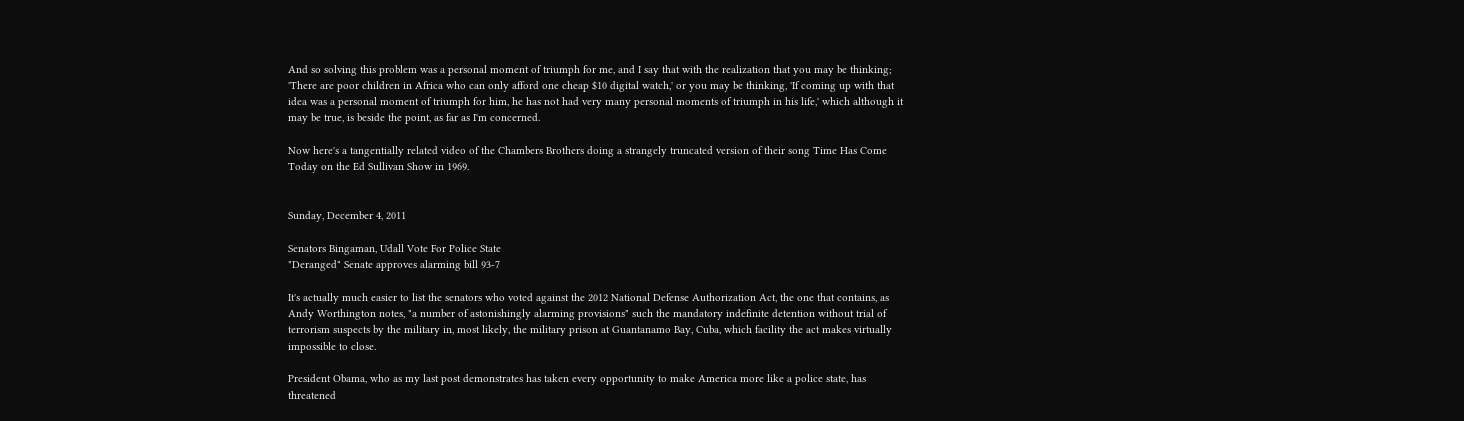And so solving this problem was a personal moment of triumph for me, and I say that with the realization that you may be thinking; 'There are poor children in Africa who can only afford one cheap $10 digital watch,' or you may be thinking, 'If coming up with that idea was a personal moment of triumph for him, he has not had very many personal moments of triumph in his life,' which although it may be true, is beside the point, as far as I'm concerned.

Now here's a tangentially related video of the Chambers Brothers doing a strangely truncated version of their song Time Has Come Today on the Ed Sullivan Show in 1969.


Sunday, December 4, 2011

Senators Bingaman, Udall Vote For Police State
"Deranged" Senate approves alarming bill 93-7

It's actually much easier to list the senators who voted against the 2012 National Defense Authorization Act, the one that contains, as Andy Worthington notes, "a number of astonishingly alarming provisions" such the mandatory indefinite detention without trial of terrorism suspects by the military in, most likely, the military prison at Guantanamo Bay, Cuba, which facility the act makes virtually impossible to close.

President Obama, who as my last post demonstrates has taken every opportunity to make America more like a police state, has threatened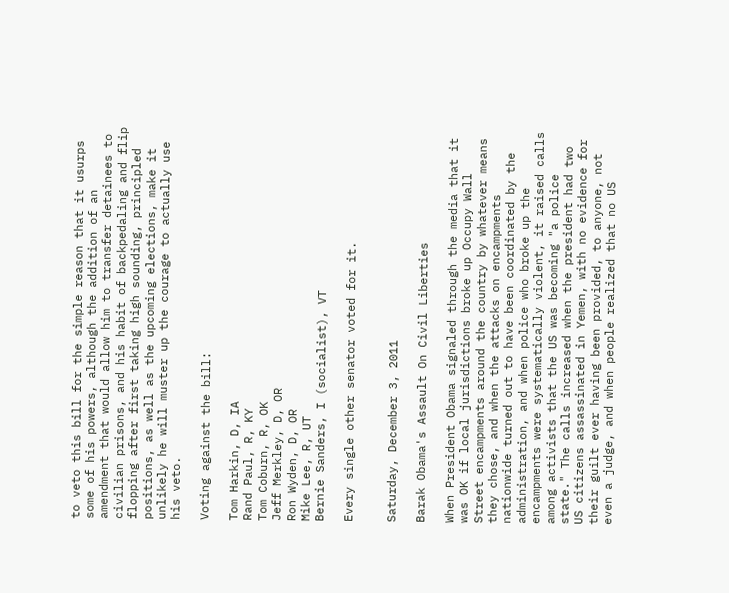to veto this bill for the simple reason that it usurps some of his powers, although the addition of an amendment that would allow him to transfer detainees to civilian prisons, and his habit of backpedaling and flip flopping after first taking high sounding, principled positions, as well as the upcoming elections, make it unlikely he will muster up the courage to actually use his veto.

Voting against the bill:

Tom Harkin, D, IA
Rand Paul, R, KY
Tom Coburn, R, OK
Jeff Merkley, D, OR
Ron Wyden, D, OR
Mike Lee, R, UT
Bernie Sanders, I (socialist), VT

Every single other senator voted for it.


Saturday, December 3, 2011

Barak Obama's Assault On Civil Liberties

When President Obama signaled through the media that it was OK if local jurisdictions broke up Occupy Wall Street encampments around the country by whatever means they chose, and when the attacks on encampments nationwide turned out to have been coordinated by the administration, and when police who broke up the encampments were systematically violent, it raised calls among activists that the US was becoming "a police state." The calls increased when the president had two US citizens assassinated in Yemen, with no evidence for their guilt ever having been provided, to anyone, not even a judge, and when people realized that no US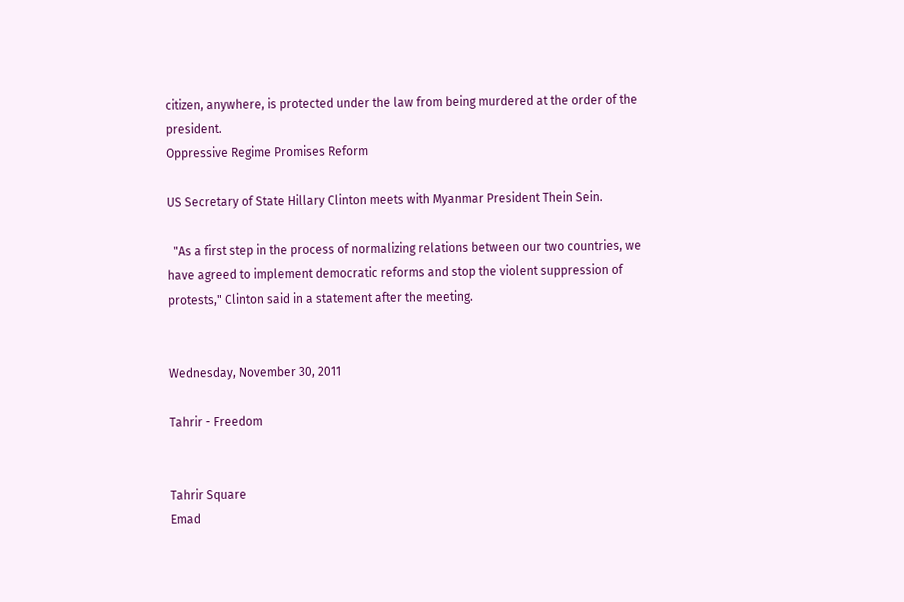citizen, anywhere, is protected under the law from being murdered at the order of the president.
Oppressive Regime Promises Reform

US Secretary of State Hillary Clinton meets with Myanmar President Thein Sein.

  "As a first step in the process of normalizing relations between our two countries, we have agreed to implement democratic reforms and stop the violent suppression of protests," Clinton said in a statement after the meeting.


Wednesday, November 30, 2011

Tahrir - Freedom


Tahrir Square
Emad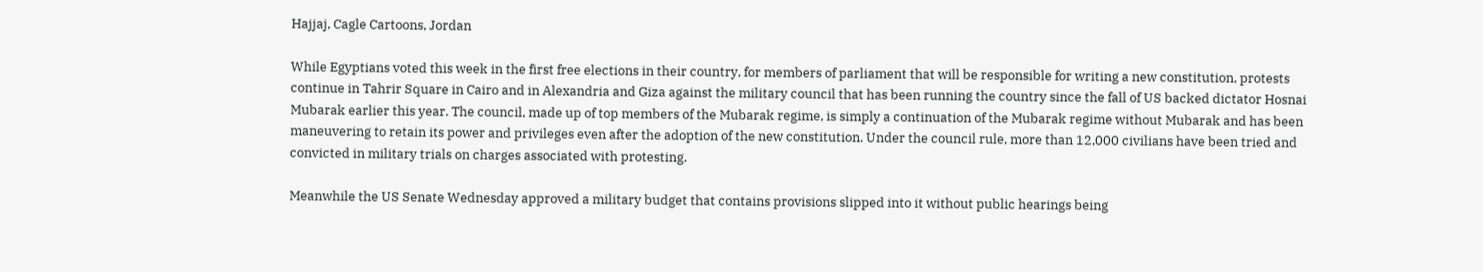Hajjaj, Cagle Cartoons, Jordan

While Egyptians voted this week in the first free elections in their country, for members of parliament that will be responsible for writing a new constitution, protests continue in Tahrir Square in Cairo and in Alexandria and Giza against the military council that has been running the country since the fall of US backed dictator Hosnai Mubarak earlier this year. The council, made up of top members of the Mubarak regime, is simply a continuation of the Mubarak regime without Mubarak and has been maneuvering to retain its power and privileges even after the adoption of the new constitution. Under the council rule, more than 12,000 civilians have been tried and convicted in military trials on charges associated with protesting.

Meanwhile the US Senate Wednesday approved a military budget that contains provisions slipped into it without public hearings being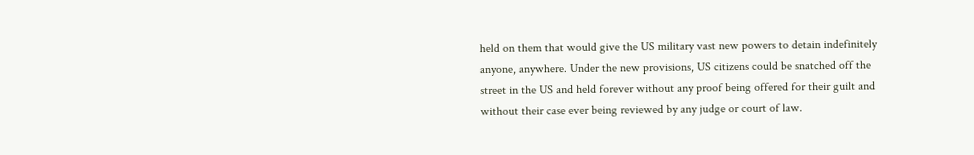held on them that would give the US military vast new powers to detain indefinitely anyone, anywhere. Under the new provisions, US citizens could be snatched off the street in the US and held forever without any proof being offered for their guilt and without their case ever being reviewed by any judge or court of law.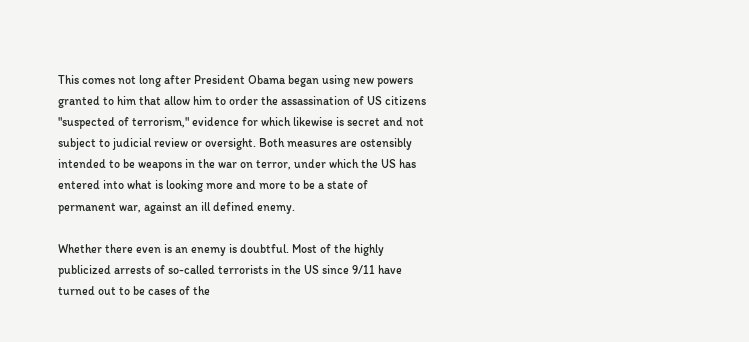This comes not long after President Obama began using new powers granted to him that allow him to order the assassination of US citizens "suspected of terrorism," evidence for which likewise is secret and not subject to judicial review or oversight. Both measures are ostensibly intended to be weapons in the war on terror, under which the US has entered into what is looking more and more to be a state of permanent war, against an ill defined enemy.

Whether there even is an enemy is doubtful. Most of the highly publicized arrests of so-called terrorists in the US since 9/11 have turned out to be cases of the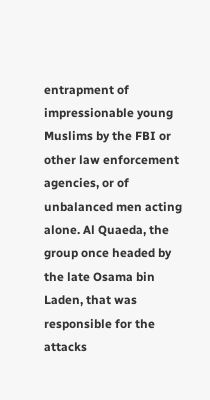entrapment of impressionable young Muslims by the FBI or other law enforcement agencies, or of unbalanced men acting alone. Al Quaeda, the group once headed by the late Osama bin Laden, that was responsible for the attacks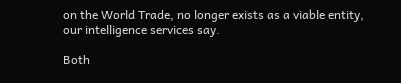on the World Trade, no longer exists as a viable entity, our intelligence services say.

Both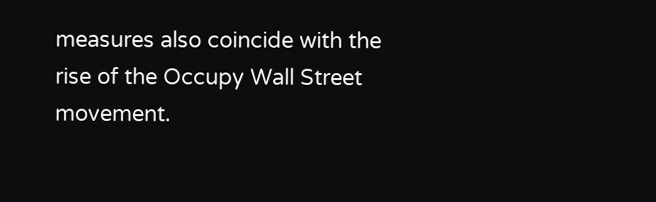measures also coincide with the rise of the Occupy Wall Street movement.